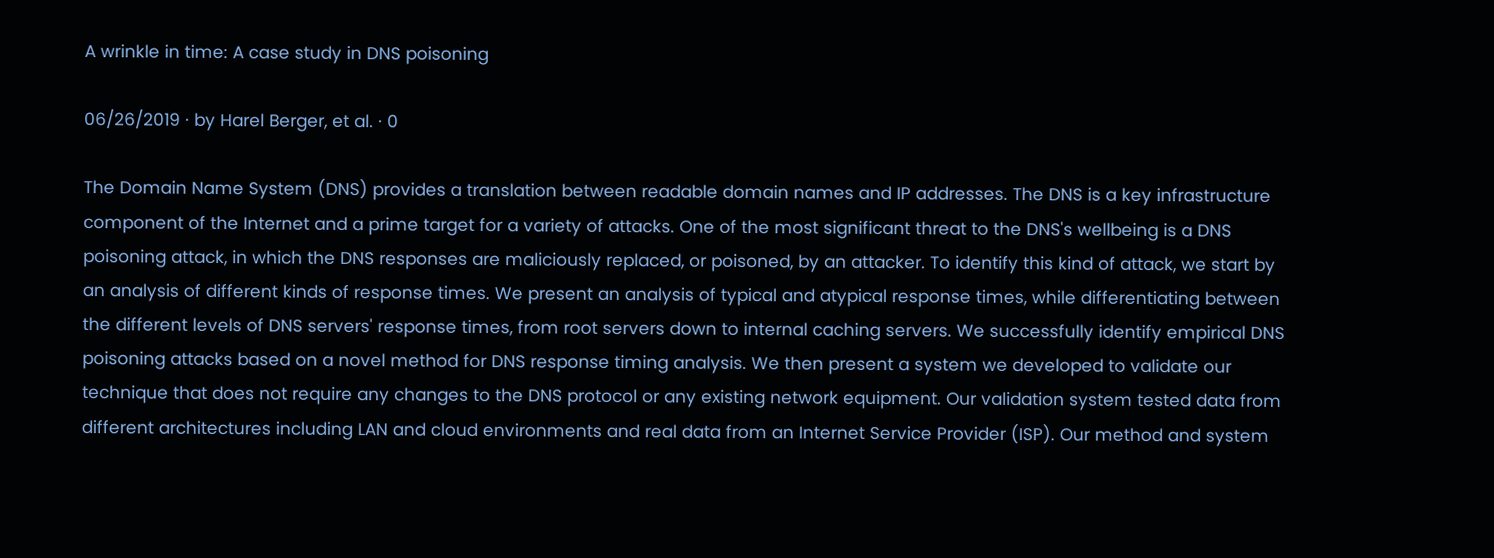A wrinkle in time: A case study in DNS poisoning

06/26/2019 ∙ by Harel Berger, et al. ∙ 0

The Domain Name System (DNS) provides a translation between readable domain names and IP addresses. The DNS is a key infrastructure component of the Internet and a prime target for a variety of attacks. One of the most significant threat to the DNS's wellbeing is a DNS poisoning attack, in which the DNS responses are maliciously replaced, or poisoned, by an attacker. To identify this kind of attack, we start by an analysis of different kinds of response times. We present an analysis of typical and atypical response times, while differentiating between the different levels of DNS servers' response times, from root servers down to internal caching servers. We successfully identify empirical DNS poisoning attacks based on a novel method for DNS response timing analysis. We then present a system we developed to validate our technique that does not require any changes to the DNS protocol or any existing network equipment. Our validation system tested data from different architectures including LAN and cloud environments and real data from an Internet Service Provider (ISP). Our method and system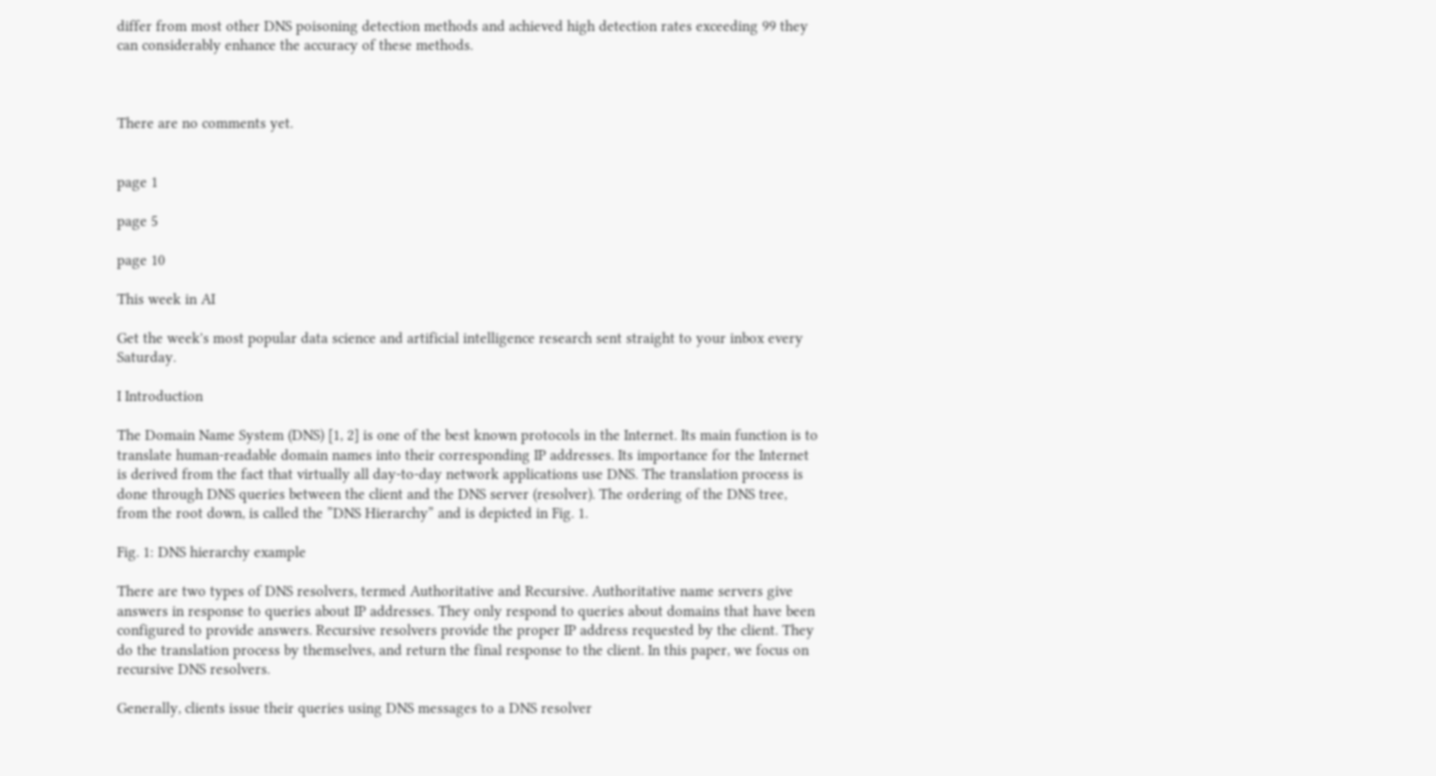differ from most other DNS poisoning detection methods and achieved high detection rates exceeding 99 they can considerably enhance the accuracy of these methods.



There are no comments yet.


page 1

page 5

page 10

This week in AI

Get the week's most popular data science and artificial intelligence research sent straight to your inbox every Saturday.

I Introduction

The Domain Name System (DNS) [1, 2] is one of the best known protocols in the Internet. Its main function is to translate human-readable domain names into their corresponding IP addresses. Its importance for the Internet is derived from the fact that virtually all day-to-day network applications use DNS. The translation process is done through DNS queries between the client and the DNS server (resolver). The ordering of the DNS tree, from the root down, is called the ”DNS Hierarchy” and is depicted in Fig. 1.

Fig. 1: DNS hierarchy example

There are two types of DNS resolvers, termed Authoritative and Recursive. Authoritative name servers give answers in response to queries about IP addresses. They only respond to queries about domains that have been configured to provide answers. Recursive resolvers provide the proper IP address requested by the client. They do the translation process by themselves, and return the final response to the client. In this paper, we focus on recursive DNS resolvers.

Generally, clients issue their queries using DNS messages to a DNS resolver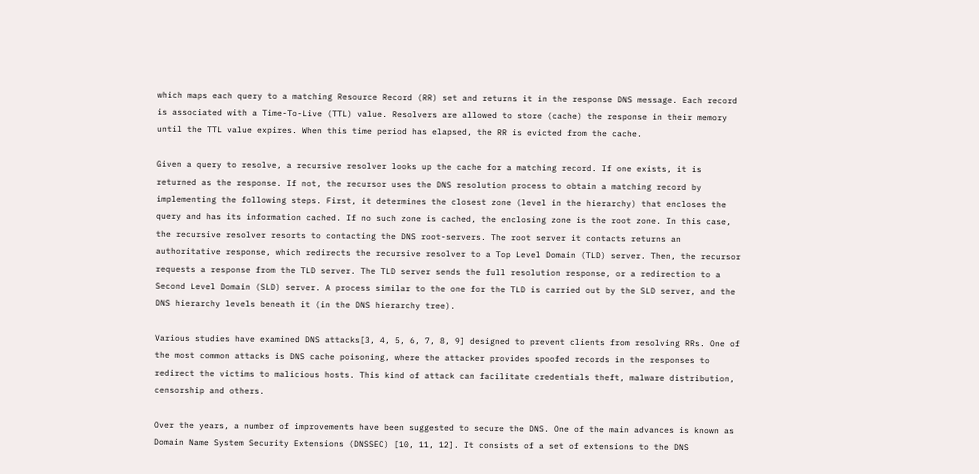which maps each query to a matching Resource Record (RR) set and returns it in the response DNS message. Each record is associated with a Time-To-Live (TTL) value. Resolvers are allowed to store (cache) the response in their memory until the TTL value expires. When this time period has elapsed, the RR is evicted from the cache.

Given a query to resolve, a recursive resolver looks up the cache for a matching record. If one exists, it is returned as the response. If not, the recursor uses the DNS resolution process to obtain a matching record by implementing the following steps. First, it determines the closest zone (level in the hierarchy) that encloses the query and has its information cached. If no such zone is cached, the enclosing zone is the root zone. In this case, the recursive resolver resorts to contacting the DNS root-servers. The root server it contacts returns an authoritative response, which redirects the recursive resolver to a Top Level Domain (TLD) server. Then, the recursor requests a response from the TLD server. The TLD server sends the full resolution response, or a redirection to a Second Level Domain (SLD) server. A process similar to the one for the TLD is carried out by the SLD server, and the DNS hierarchy levels beneath it (in the DNS hierarchy tree).

Various studies have examined DNS attacks[3, 4, 5, 6, 7, 8, 9] designed to prevent clients from resolving RRs. One of the most common attacks is DNS cache poisoning, where the attacker provides spoofed records in the responses to redirect the victims to malicious hosts. This kind of attack can facilitate credentials theft, malware distribution, censorship and others.

Over the years, a number of improvements have been suggested to secure the DNS. One of the main advances is known as Domain Name System Security Extensions (DNSSEC) [10, 11, 12]. It consists of a set of extensions to the DNS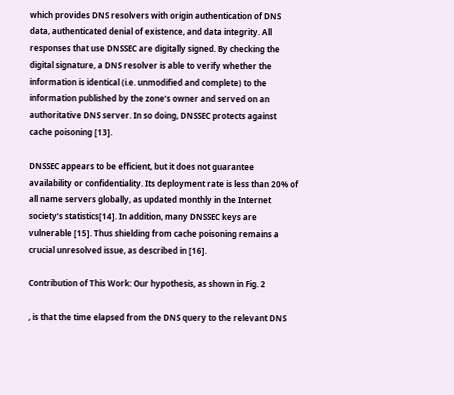which provides DNS resolvers with origin authentication of DNS data, authenticated denial of existence, and data integrity. All responses that use DNSSEC are digitally signed. By checking the digital signature, a DNS resolver is able to verify whether the information is identical (i.e. unmodified and complete) to the information published by the zone’s owner and served on an authoritative DNS server. In so doing, DNSSEC protects against cache poisoning [13].

DNSSEC appears to be efficient, but it does not guarantee availability or confidentiality. Its deployment rate is less than 20% of all name servers globally, as updated monthly in the Internet society’s statistics[14]. In addition, many DNSSEC keys are vulnerable [15]. Thus shielding from cache poisoning remains a crucial unresolved issue, as described in [16].

Contribution of This Work: Our hypothesis, as shown in Fig. 2

, is that the time elapsed from the DNS query to the relevant DNS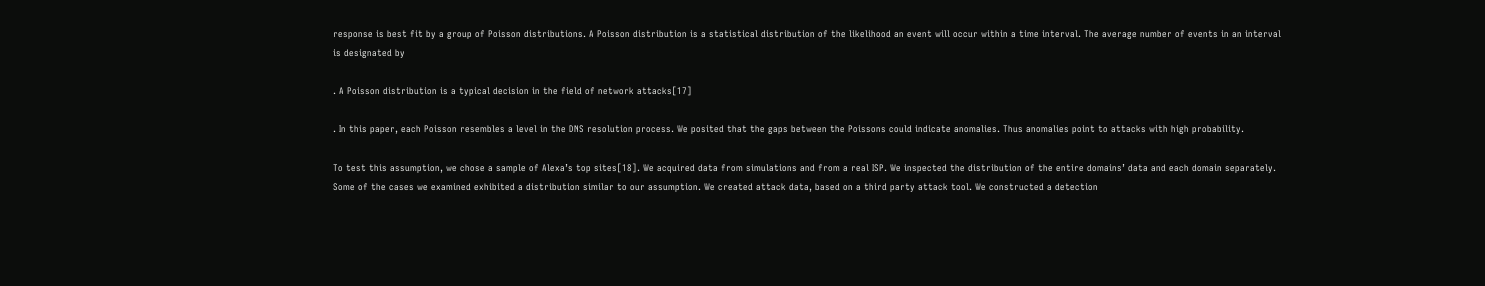response is best fit by a group of Poisson distributions. A Poisson distribution is a statistical distribution of the likelihood an event will occur within a time interval. The average number of events in an interval is designated by

. A Poisson distribution is a typical decision in the field of network attacks[17]

. In this paper, each Poisson resembles a level in the DNS resolution process. We posited that the gaps between the Poissons could indicate anomalies. Thus anomalies point to attacks with high probability.

To test this assumption, we chose a sample of Alexa’s top sites[18]. We acquired data from simulations and from a real ISP. We inspected the distribution of the entire domains’ data and each domain separately. Some of the cases we examined exhibited a distribution similar to our assumption. We created attack data, based on a third party attack tool. We constructed a detection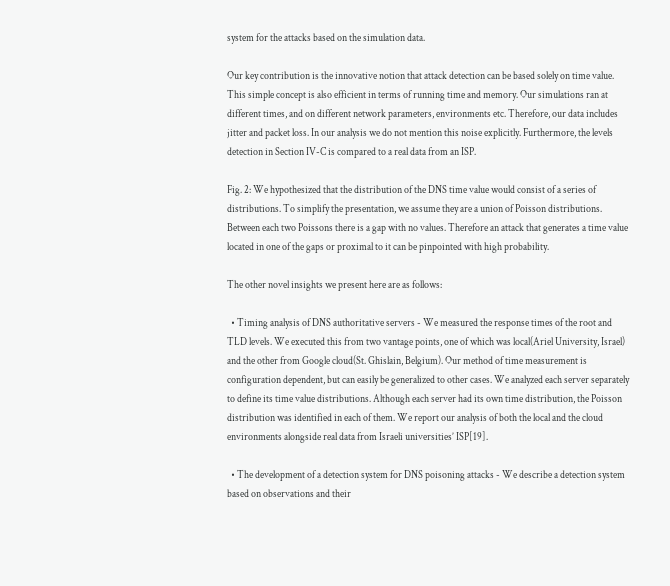system for the attacks based on the simulation data.

Our key contribution is the innovative notion that attack detection can be based solely on time value. This simple concept is also efficient in terms of running time and memory. Our simulations ran at different times, and on different network parameters, environments etc. Therefore, our data includes jitter and packet loss. In our analysis we do not mention this noise explicitly. Furthermore, the levels detection in Section IV-C is compared to a real data from an ISP.

Fig. 2: We hypothesized that the distribution of the DNS time value would consist of a series of distributions. To simplify the presentation, we assume they are a union of Poisson distributions. Between each two Poissons there is a gap with no values. Therefore an attack that generates a time value located in one of the gaps or proximal to it can be pinpointed with high probability.

The other novel insights we present here are as follows:

  • Timing analysis of DNS authoritative servers - We measured the response times of the root and TLD levels. We executed this from two vantage points, one of which was local(Ariel University, Israel) and the other from Google cloud(St. Ghislain, Belgium). Our method of time measurement is configuration dependent, but can easily be generalized to other cases. We analyzed each server separately to define its time value distributions. Although each server had its own time distribution, the Poisson distribution was identified in each of them. We report our analysis of both the local and the cloud environments alongside real data from Israeli universities’ ISP[19].

  • The development of a detection system for DNS poisoning attacks - We describe a detection system based on observations and their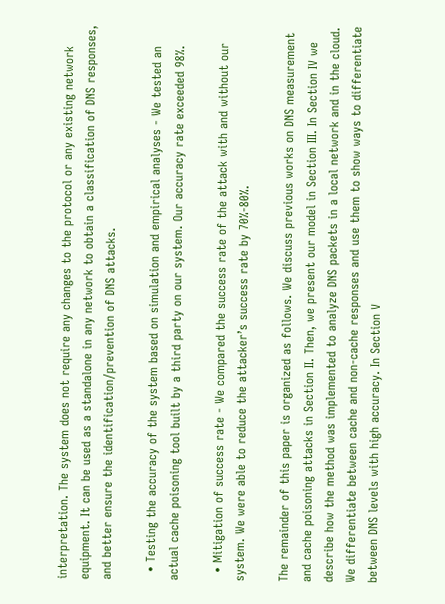interpretation. The system does not require any changes to the protocol or any existing network equipment. It can be used as a standalone in any network to obtain a classification of DNS responses, and better ensure the identification/prevention of DNS attacks.

  • Testing the accuracy of the system based on simulation and empirical analyses - We tested an actual cache poisoning tool built by a third party on our system. Our accuracy rate exceeded 98%.

  • Mitigation of success rate - We compared the success rate of the attack with and without our system. We were able to reduce the attacker’s success rate by 70%-80%.

The remainder of this paper is organized as follows. We discuss previous works on DNS measurement and cache poisoning attacks in Section II. Then, we present our model in Section III. In Section IV we describe how the method was implemented to analyze DNS packets in a local network and in the cloud. We differentiate between cache and non-cache responses and use them to show ways to differentiate between DNS levels with high accuracy. In Section V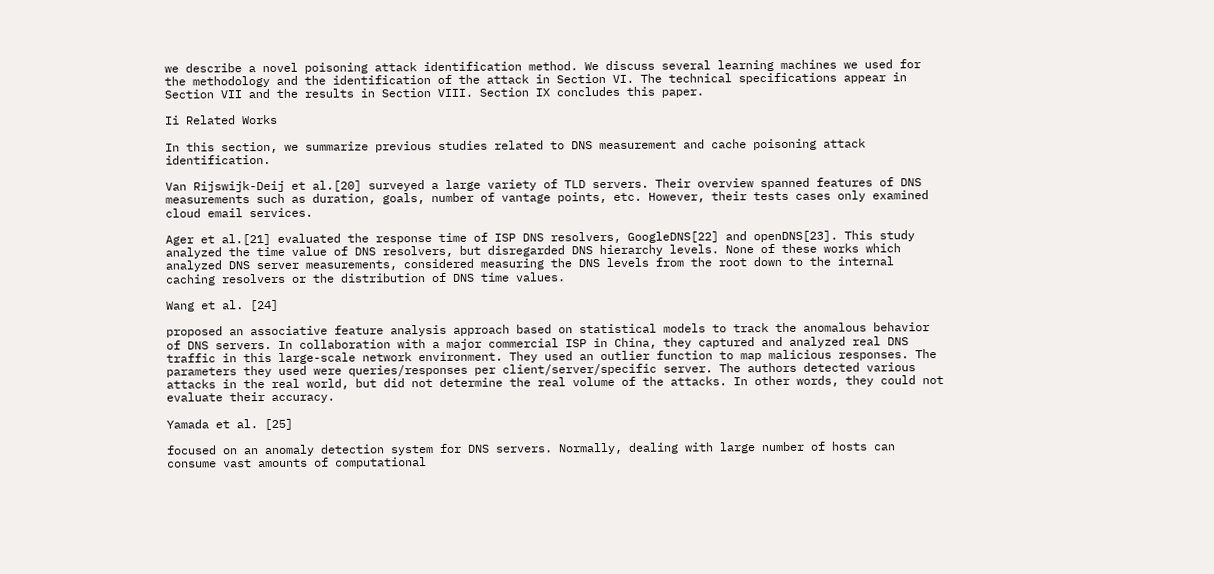we describe a novel poisoning attack identification method. We discuss several learning machines we used for the methodology and the identification of the attack in Section VI. The technical specifications appear in Section VII and the results in Section VIII. Section IX concludes this paper.

Ii Related Works

In this section, we summarize previous studies related to DNS measurement and cache poisoning attack identification.

Van Rijswijk-Deij et al.[20] surveyed a large variety of TLD servers. Their overview spanned features of DNS measurements such as duration, goals, number of vantage points, etc. However, their tests cases only examined cloud email services.

Ager et al.[21] evaluated the response time of ISP DNS resolvers, GoogleDNS[22] and openDNS[23]. This study analyzed the time value of DNS resolvers, but disregarded DNS hierarchy levels. None of these works which analyzed DNS server measurements, considered measuring the DNS levels from the root down to the internal caching resolvers or the distribution of DNS time values.

Wang et al. [24]

proposed an associative feature analysis approach based on statistical models to track the anomalous behavior of DNS servers. In collaboration with a major commercial ISP in China, they captured and analyzed real DNS traffic in this large-scale network environment. They used an outlier function to map malicious responses. The parameters they used were queries/responses per client/server/specific server. The authors detected various attacks in the real world, but did not determine the real volume of the attacks. In other words, they could not evaluate their accuracy.

Yamada et al. [25]

focused on an anomaly detection system for DNS servers. Normally, dealing with large number of hosts can consume vast amounts of computational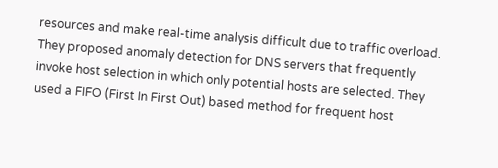resources and make real-time analysis difficult due to traffic overload. They proposed anomaly detection for DNS servers that frequently invoke host selection in which only potential hosts are selected. They used a FIFO (First In First Out) based method for frequent host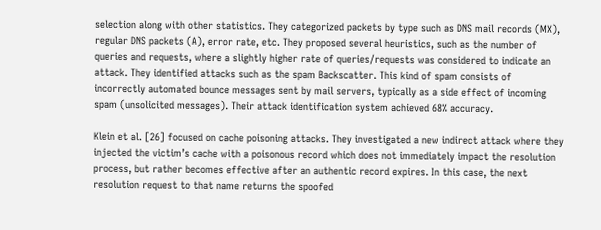selection along with other statistics. They categorized packets by type such as DNS mail records (MX), regular DNS packets (A), error rate, etc. They proposed several heuristics, such as the number of queries and requests, where a slightly higher rate of queries/requests was considered to indicate an attack. They identified attacks such as the spam Backscatter. This kind of spam consists of incorrectly automated bounce messages sent by mail servers, typically as a side effect of incoming spam (unsolicited messages). Their attack identification system achieved 68% accuracy.

Klein et al. [26] focused on cache poisoning attacks. They investigated a new indirect attack where they injected the victim’s cache with a poisonous record which does not immediately impact the resolution process, but rather becomes effective after an authentic record expires. In this case, the next resolution request to that name returns the spoofed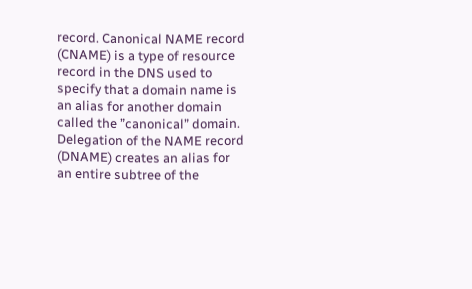record. Canonical NAME record (CNAME) is a type of resource record in the DNS used to specify that a domain name is an alias for another domain called the ”canonical” domain. Delegation of the NAME record (DNAME) creates an alias for an entire subtree of the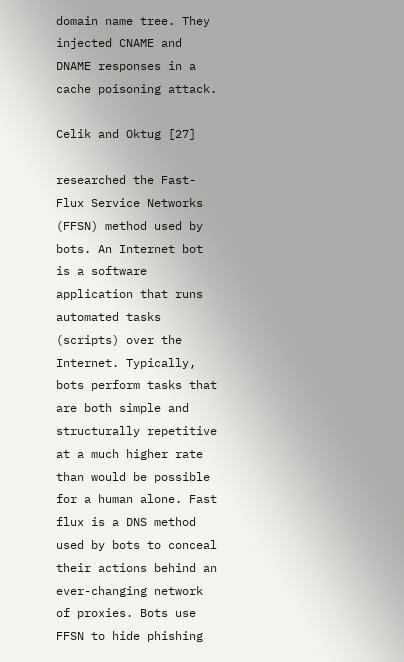domain name tree. They injected CNAME and DNAME responses in a cache poisoning attack.

Celik and Oktug [27]

researched the Fast-Flux Service Networks (FFSN) method used by bots. An Internet bot is a software application that runs automated tasks (scripts) over the Internet. Typically, bots perform tasks that are both simple and structurally repetitive at a much higher rate than would be possible for a human alone. Fast flux is a DNS method used by bots to conceal their actions behind an ever-changing network of proxies. Bots use FFSN to hide phishing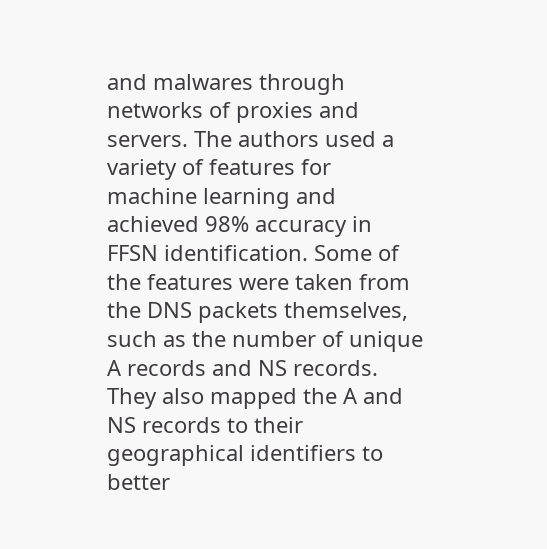and malwares through networks of proxies and servers. The authors used a variety of features for machine learning and achieved 98% accuracy in FFSN identification. Some of the features were taken from the DNS packets themselves, such as the number of unique A records and NS records. They also mapped the A and NS records to their geographical identifiers to better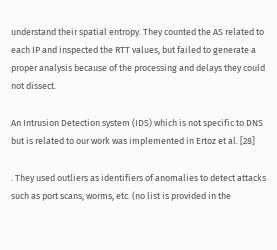understand their spatial entropy. They counted the AS related to each IP and inspected the RTT values, but failed to generate a proper analysis because of the processing and delays they could not dissect.

An Intrusion Detection system (IDS) which is not specific to DNS but is related to our work was implemented in Ertoz et al. [28]

. They used outliers as identifiers of anomalies to detect attacks such as port scans, worms, etc. (no list is provided in the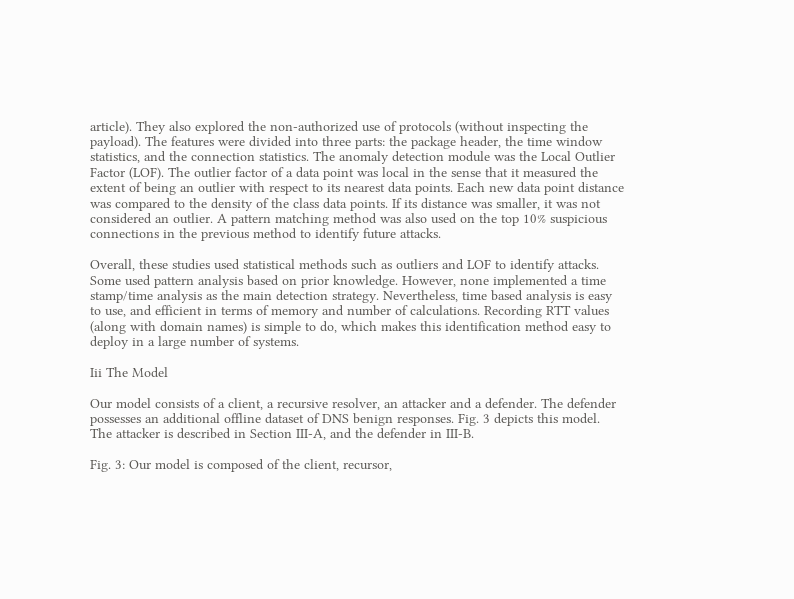article). They also explored the non-authorized use of protocols (without inspecting the payload). The features were divided into three parts: the package header, the time window statistics, and the connection statistics. The anomaly detection module was the Local Outlier Factor (LOF). The outlier factor of a data point was local in the sense that it measured the extent of being an outlier with respect to its nearest data points. Each new data point distance was compared to the density of the class data points. If its distance was smaller, it was not considered an outlier. A pattern matching method was also used on the top 10% suspicious connections in the previous method to identify future attacks.

Overall, these studies used statistical methods such as outliers and LOF to identify attacks. Some used pattern analysis based on prior knowledge. However, none implemented a time stamp/time analysis as the main detection strategy. Nevertheless, time based analysis is easy to use, and efficient in terms of memory and number of calculations. Recording RTT values (along with domain names) is simple to do, which makes this identification method easy to deploy in a large number of systems.

Iii The Model

Our model consists of a client, a recursive resolver, an attacker and a defender. The defender possesses an additional offline dataset of DNS benign responses. Fig. 3 depicts this model. The attacker is described in Section III-A, and the defender in III-B.

Fig. 3: Our model is composed of the client, recursor,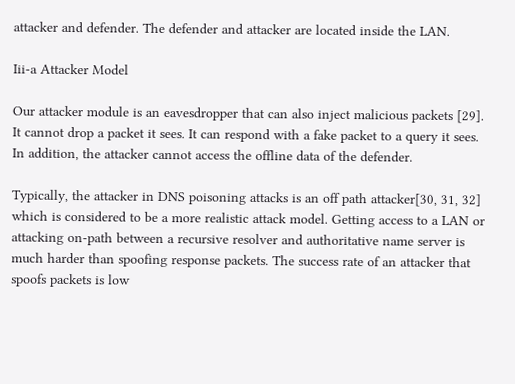attacker and defender. The defender and attacker are located inside the LAN.

Iii-a Attacker Model

Our attacker module is an eavesdropper that can also inject malicious packets [29]. It cannot drop a packet it sees. It can respond with a fake packet to a query it sees. In addition, the attacker cannot access the offline data of the defender.

Typically, the attacker in DNS poisoning attacks is an off path attacker[30, 31, 32] which is considered to be a more realistic attack model. Getting access to a LAN or attacking on-path between a recursive resolver and authoritative name server is much harder than spoofing response packets. The success rate of an attacker that spoofs packets is low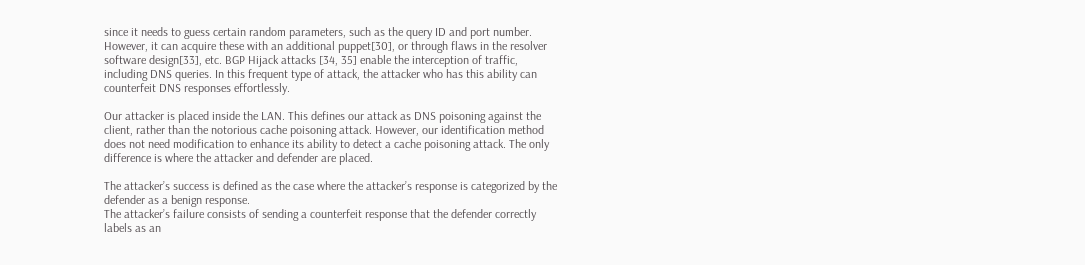since it needs to guess certain random parameters, such as the query ID and port number. However, it can acquire these with an additional puppet[30], or through flaws in the resolver software design[33], etc. BGP Hijack attacks [34, 35] enable the interception of traffic, including DNS queries. In this frequent type of attack, the attacker who has this ability can counterfeit DNS responses effortlessly.

Our attacker is placed inside the LAN. This defines our attack as DNS poisoning against the client, rather than the notorious cache poisoning attack. However, our identification method does not need modification to enhance its ability to detect a cache poisoning attack. The only difference is where the attacker and defender are placed.

The attacker’s success is defined as the case where the attacker’s response is categorized by the defender as a benign response.
The attacker’s failure consists of sending a counterfeit response that the defender correctly labels as an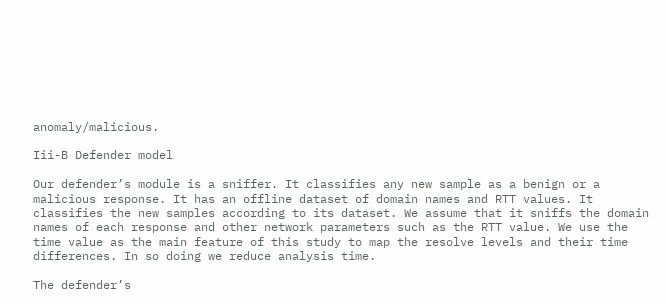anomaly/malicious.

Iii-B Defender model

Our defender’s module is a sniffer. It classifies any new sample as a benign or a malicious response. It has an offline dataset of domain names and RTT values. It classifies the new samples according to its dataset. We assume that it sniffs the domain names of each response and other network parameters such as the RTT value. We use the time value as the main feature of this study to map the resolve levels and their time differences. In so doing we reduce analysis time.

The defender’s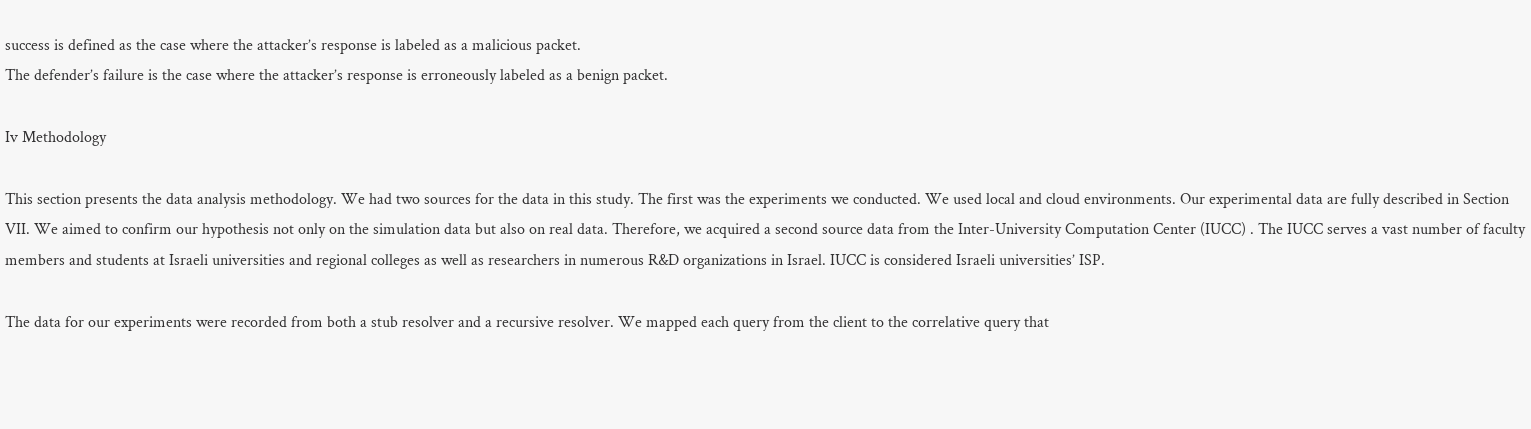success is defined as the case where the attacker’s response is labeled as a malicious packet.
The defender’s failure is the case where the attacker’s response is erroneously labeled as a benign packet.

Iv Methodology

This section presents the data analysis methodology. We had two sources for the data in this study. The first was the experiments we conducted. We used local and cloud environments. Our experimental data are fully described in Section VII. We aimed to confirm our hypothesis not only on the simulation data but also on real data. Therefore, we acquired a second source data from the Inter-University Computation Center (IUCC) . The IUCC serves a vast number of faculty members and students at Israeli universities and regional colleges as well as researchers in numerous R&D organizations in Israel. IUCC is considered Israeli universities’ ISP.

The data for our experiments were recorded from both a stub resolver and a recursive resolver. We mapped each query from the client to the correlative query that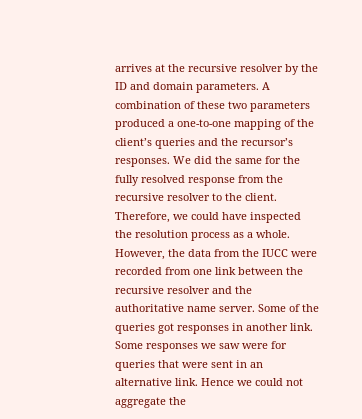arrives at the recursive resolver by the ID and domain parameters. A combination of these two parameters produced a one-to-one mapping of the client’s queries and the recursor’s responses. We did the same for the fully resolved response from the recursive resolver to the client. Therefore, we could have inspected the resolution process as a whole. However, the data from the IUCC were recorded from one link between the recursive resolver and the authoritative name server. Some of the queries got responses in another link. Some responses we saw were for queries that were sent in an alternative link. Hence we could not aggregate the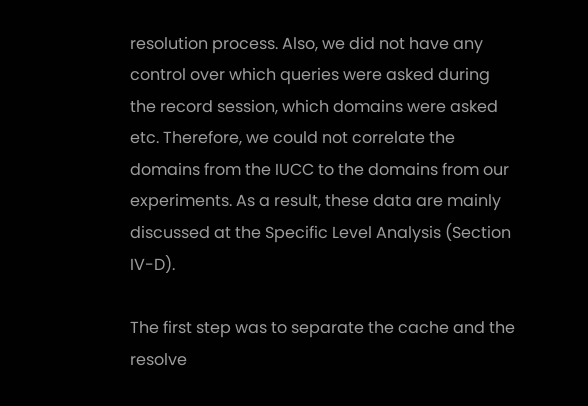resolution process. Also, we did not have any control over which queries were asked during the record session, which domains were asked etc. Therefore, we could not correlate the domains from the IUCC to the domains from our experiments. As a result, these data are mainly discussed at the Specific Level Analysis (Section IV-D).

The first step was to separate the cache and the resolve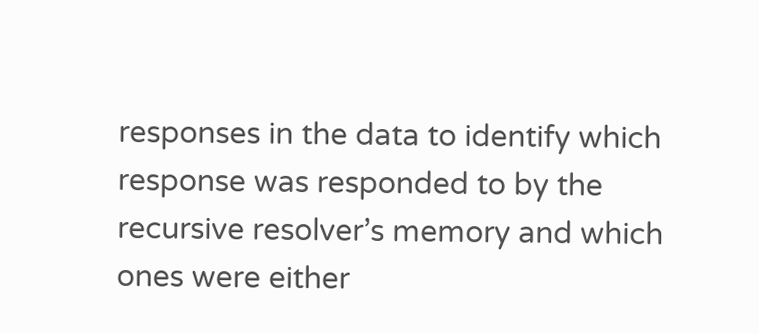responses in the data to identify which response was responded to by the recursive resolver’s memory and which ones were either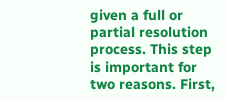given a full or partial resolution process. This step is important for two reasons. First,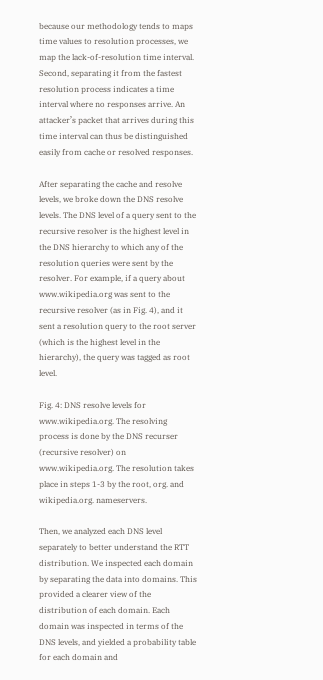because our methodology tends to maps time values to resolution processes, we map the lack-of-resolution time interval. Second, separating it from the fastest resolution process indicates a time interval where no responses arrive. An attacker’s packet that arrives during this time interval can thus be distinguished easily from cache or resolved responses.

After separating the cache and resolve levels, we broke down the DNS resolve levels. The DNS level of a query sent to the recursive resolver is the highest level in the DNS hierarchy to which any of the resolution queries were sent by the resolver. For example, if a query about www.wikipedia.org was sent to the recursive resolver (as in Fig. 4), and it sent a resolution query to the root server (which is the highest level in the hierarchy), the query was tagged as root level.

Fig. 4: DNS resolve levels for www.wikipedia.org. The resolving process is done by the DNS recurser (recursive resolver) on www.wikipedia.org. The resolution takes place in steps 1-3 by the root, org. and wikipedia.org. nameservers.

Then, we analyzed each DNS level separately to better understand the RTT distribution. We inspected each domain by separating the data into domains. This provided a clearer view of the distribution of each domain. Each domain was inspected in terms of the DNS levels, and yielded a probability table for each domain and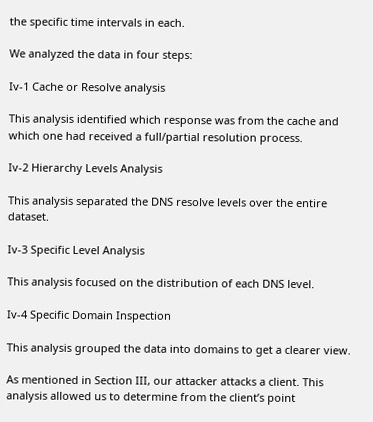the specific time intervals in each.

We analyzed the data in four steps:

Iv-1 Cache or Resolve analysis

This analysis identified which response was from the cache and which one had received a full/partial resolution process.

Iv-2 Hierarchy Levels Analysis

This analysis separated the DNS resolve levels over the entire dataset.

Iv-3 Specific Level Analysis

This analysis focused on the distribution of each DNS level.

Iv-4 Specific Domain Inspection

This analysis grouped the data into domains to get a clearer view.

As mentioned in Section III, our attacker attacks a client. This analysis allowed us to determine from the client’s point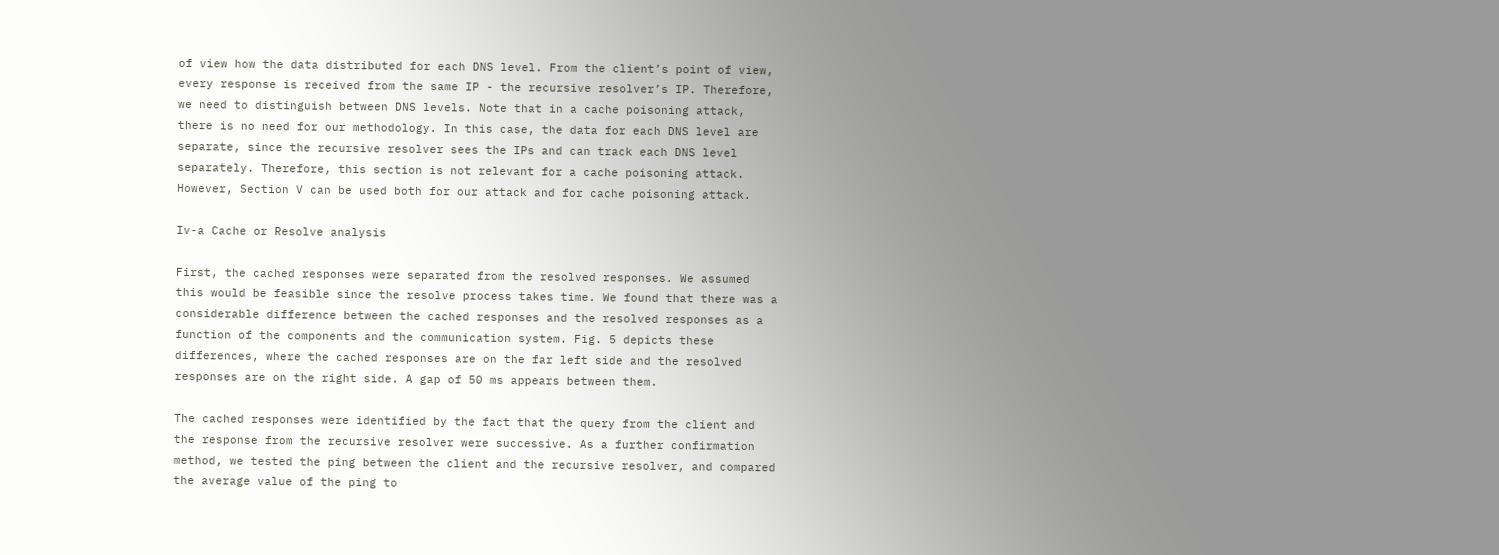of view how the data distributed for each DNS level. From the client’s point of view, every response is received from the same IP - the recursive resolver’s IP. Therefore, we need to distinguish between DNS levels. Note that in a cache poisoning attack, there is no need for our methodology. In this case, the data for each DNS level are separate, since the recursive resolver sees the IPs and can track each DNS level separately. Therefore, this section is not relevant for a cache poisoning attack. However, Section V can be used both for our attack and for cache poisoning attack.

Iv-a Cache or Resolve analysis

First, the cached responses were separated from the resolved responses. We assumed this would be feasible since the resolve process takes time. We found that there was a considerable difference between the cached responses and the resolved responses as a function of the components and the communication system. Fig. 5 depicts these differences, where the cached responses are on the far left side and the resolved responses are on the right side. A gap of 50 ms appears between them.

The cached responses were identified by the fact that the query from the client and the response from the recursive resolver were successive. As a further confirmation method, we tested the ping between the client and the recursive resolver, and compared the average value of the ping to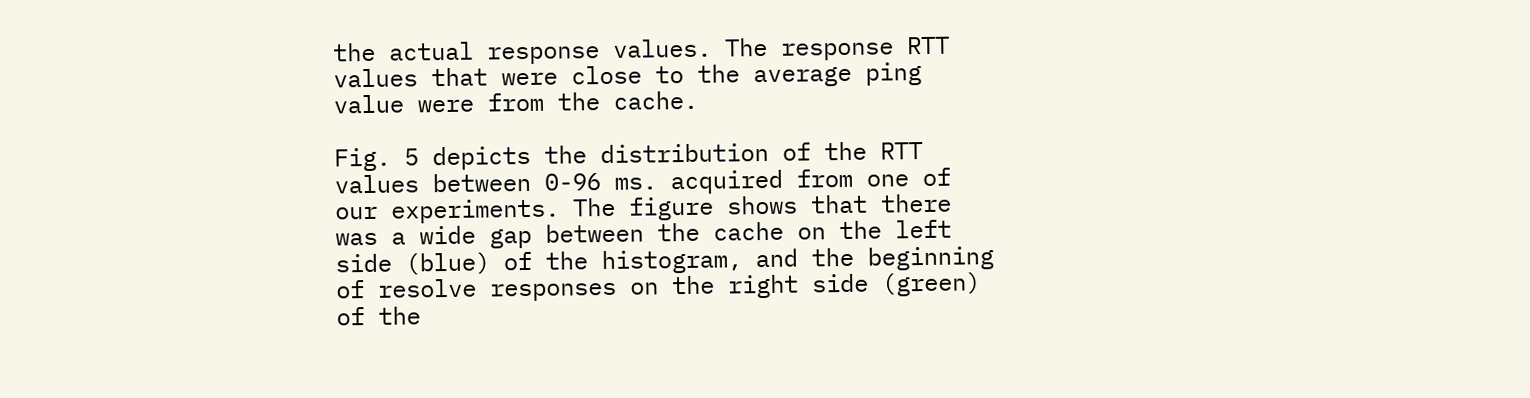the actual response values. The response RTT values that were close to the average ping value were from the cache.

Fig. 5 depicts the distribution of the RTT values between 0-96 ms. acquired from one of our experiments. The figure shows that there was a wide gap between the cache on the left side (blue) of the histogram, and the beginning of resolve responses on the right side (green) of the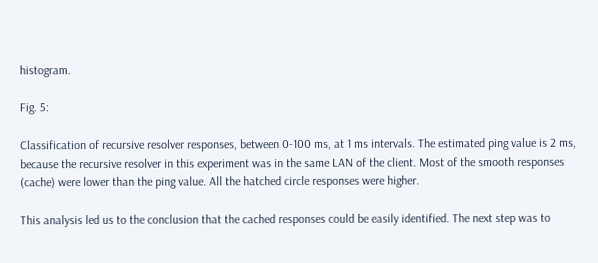histogram.

Fig. 5:

Classification of recursive resolver responses, between 0-100 ms, at 1 ms intervals. The estimated ping value is 2 ms, because the recursive resolver in this experiment was in the same LAN of the client. Most of the smooth responses (cache) were lower than the ping value. All the hatched circle responses were higher.

This analysis led us to the conclusion that the cached responses could be easily identified. The next step was to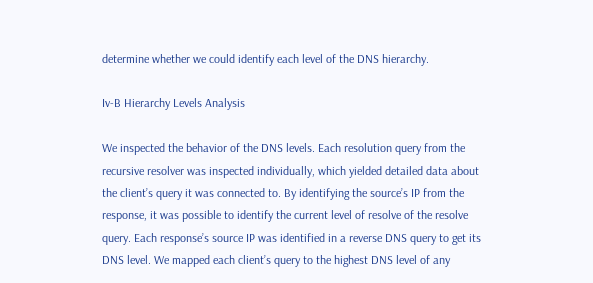determine whether we could identify each level of the DNS hierarchy.

Iv-B Hierarchy Levels Analysis

We inspected the behavior of the DNS levels. Each resolution query from the recursive resolver was inspected individually, which yielded detailed data about the client’s query it was connected to. By identifying the source’s IP from the response, it was possible to identify the current level of resolve of the resolve query. Each response’s source IP was identified in a reverse DNS query to get its DNS level. We mapped each client’s query to the highest DNS level of any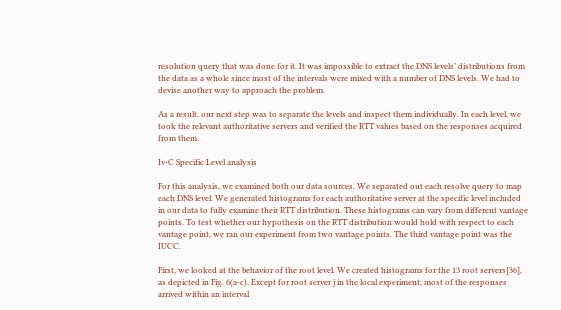resolution query that was done for it. It was impossible to extract the DNS levels’ distributions from the data as a whole since most of the intervals were mixed with a number of DNS levels. We had to devise another way to approach the problem.

As a result, our next step was to separate the levels and inspect them individually. In each level, we took the relevant authoritative servers and verified the RTT values based on the responses acquired from them.

Iv-C Specific Level analysis

For this analysis, we examined both our data sources. We separated out each resolve query to map each DNS level. We generated histograms for each authoritative server at the specific level included in our data to fully examine their RTT distribution. These histograms can vary from different vantage points. To test whether our hypothesis on the RTT distribution would hold with respect to each vantage point, we ran our experiment from two vantage points. The third vantage point was the IUCC.

First, we looked at the behavior of the root level. We created histograms for the 13 root servers[36], as depicted in Fig. 6(a-c). Except for root server j in the local experiment, most of the responses arrived within an interval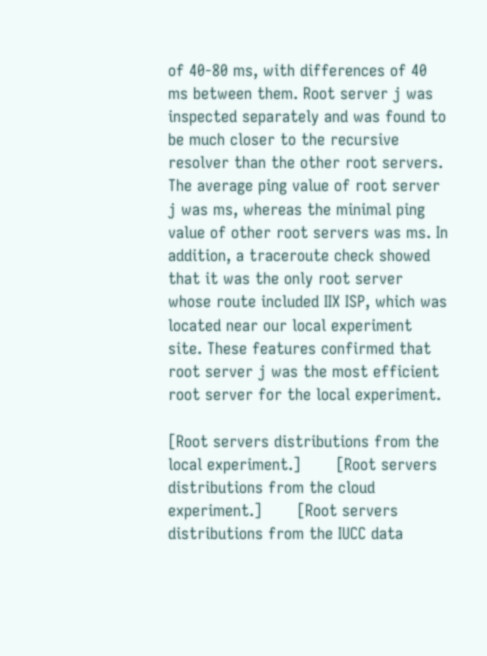of 40-80 ms, with differences of 40 ms between them. Root server j was inspected separately and was found to be much closer to the recursive resolver than the other root servers. The average ping value of root server j was ms, whereas the minimal ping value of other root servers was ms. In addition, a traceroute check showed that it was the only root server whose route included IIX ISP, which was located near our local experiment site. These features confirmed that root server j was the most efficient root server for the local experiment.

[Root servers distributions from the local experiment.]       [Root servers distributions from the cloud experiment.]       [Root servers distributions from the IUCC data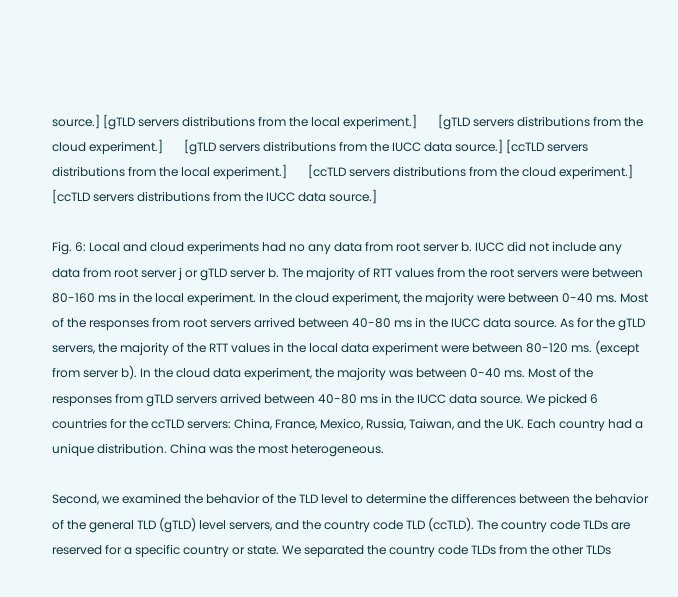source.] [gTLD servers distributions from the local experiment.]       [gTLD servers distributions from the cloud experiment.]       [gTLD servers distributions from the IUCC data source.] [ccTLD servers distributions from the local experiment.]       [ccTLD servers distributions from the cloud experiment.]       [ccTLD servers distributions from the IUCC data source.]

Fig. 6: Local and cloud experiments had no any data from root server b. IUCC did not include any data from root server j or gTLD server b. The majority of RTT values from the root servers were between 80-160 ms in the local experiment. In the cloud experiment, the majority were between 0-40 ms. Most of the responses from root servers arrived between 40-80 ms in the IUCC data source. As for the gTLD servers, the majority of the RTT values in the local data experiment were between 80-120 ms. (except from server b). In the cloud data experiment, the majority was between 0-40 ms. Most of the responses from gTLD servers arrived between 40-80 ms in the IUCC data source. We picked 6 countries for the ccTLD servers: China, France, Mexico, Russia, Taiwan, and the UK. Each country had a unique distribution. China was the most heterogeneous.

Second, we examined the behavior of the TLD level to determine the differences between the behavior of the general TLD (gTLD) level servers, and the country code TLD (ccTLD). The country code TLDs are reserved for a specific country or state. We separated the country code TLDs from the other TLDs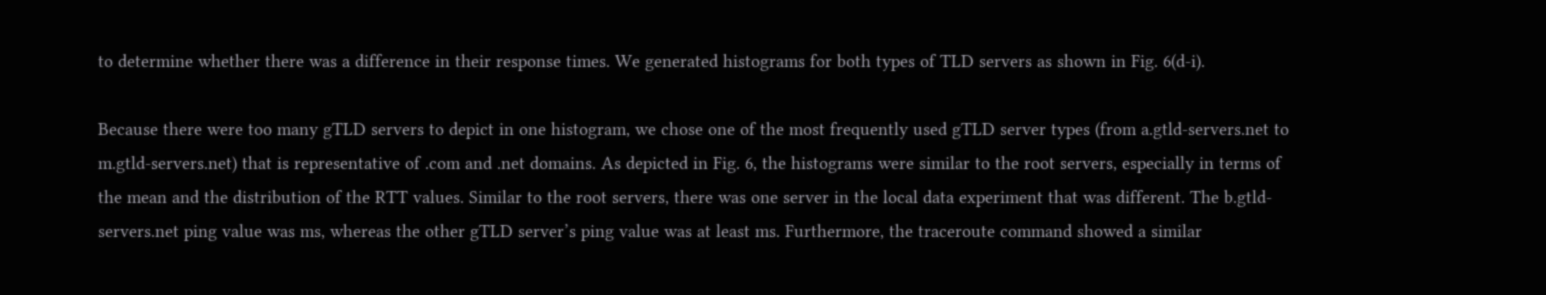to determine whether there was a difference in their response times. We generated histograms for both types of TLD servers as shown in Fig. 6(d-i).

Because there were too many gTLD servers to depict in one histogram, we chose one of the most frequently used gTLD server types (from a.gtld-servers.net to m.gtld-servers.net) that is representative of .com and .net domains. As depicted in Fig. 6, the histograms were similar to the root servers, especially in terms of the mean and the distribution of the RTT values. Similar to the root servers, there was one server in the local data experiment that was different. The b.gtld-servers.net ping value was ms, whereas the other gTLD server’s ping value was at least ms. Furthermore, the traceroute command showed a similar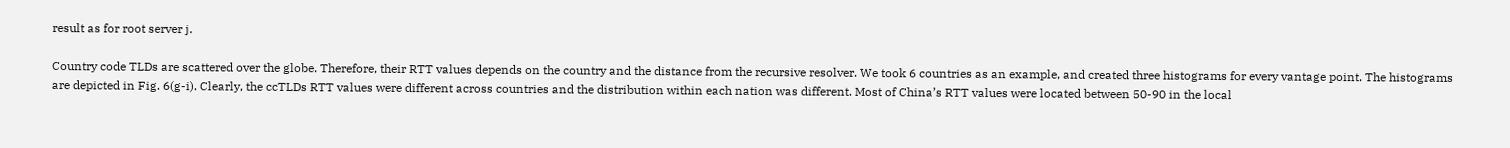result as for root server j.

Country code TLDs are scattered over the globe. Therefore, their RTT values depends on the country and the distance from the recursive resolver. We took 6 countries as an example, and created three histograms for every vantage point. The histograms are depicted in Fig. 6(g-i). Clearly, the ccTLDs RTT values were different across countries and the distribution within each nation was different. Most of China’s RTT values were located between 50-90 in the local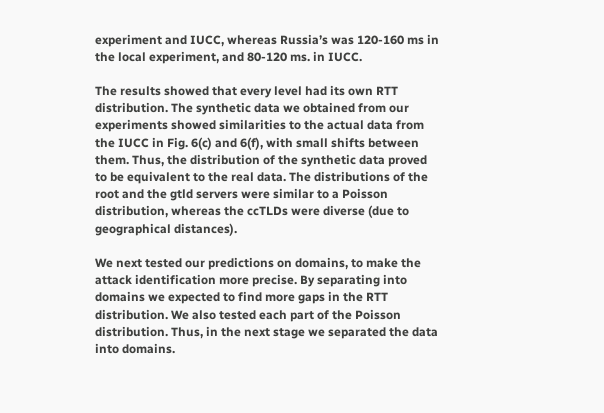experiment and IUCC, whereas Russia’s was 120-160 ms in the local experiment, and 80-120 ms. in IUCC.

The results showed that every level had its own RTT distribution. The synthetic data we obtained from our experiments showed similarities to the actual data from the IUCC in Fig. 6(c) and 6(f), with small shifts between them. Thus, the distribution of the synthetic data proved to be equivalent to the real data. The distributions of the root and the gtld servers were similar to a Poisson distribution, whereas the ccTLDs were diverse (due to geographical distances).

We next tested our predictions on domains, to make the attack identification more precise. By separating into domains we expected to find more gaps in the RTT distribution. We also tested each part of the Poisson distribution. Thus, in the next stage we separated the data into domains.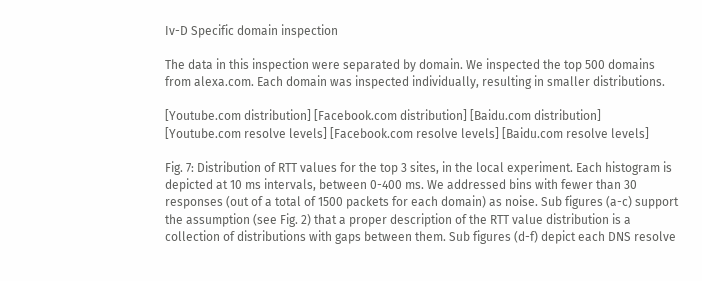Iv-D Specific domain inspection

The data in this inspection were separated by domain. We inspected the top 500 domains from alexa.com. Each domain was inspected individually, resulting in smaller distributions.

[Youtube.com distribution] [Facebook.com distribution] [Baidu.com distribution]
[Youtube.com resolve levels] [Facebook.com resolve levels] [Baidu.com resolve levels]

Fig. 7: Distribution of RTT values for the top 3 sites, in the local experiment. Each histogram is depicted at 10 ms intervals, between 0-400 ms. We addressed bins with fewer than 30 responses (out of a total of 1500 packets for each domain) as noise. Sub figures (a-c) support the assumption (see Fig. 2) that a proper description of the RTT value distribution is a collection of distributions with gaps between them. Sub figures (d-f) depict each DNS resolve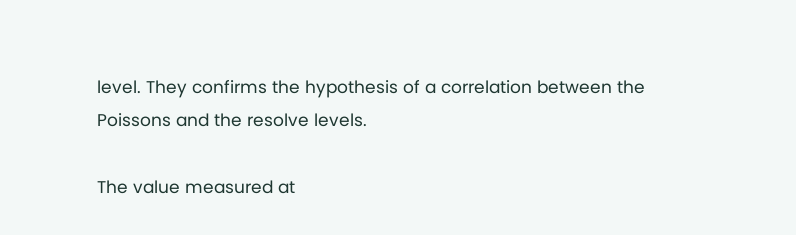level. They confirms the hypothesis of a correlation between the Poissons and the resolve levels.

The value measured at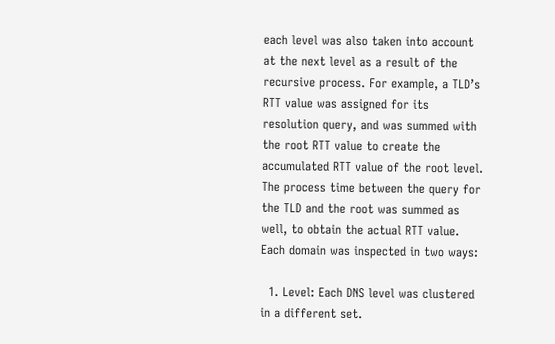each level was also taken into account at the next level as a result of the recursive process. For example, a TLD’s RTT value was assigned for its resolution query, and was summed with the root RTT value to create the accumulated RTT value of the root level. The process time between the query for the TLD and the root was summed as well, to obtain the actual RTT value. Each domain was inspected in two ways:

  1. Level: Each DNS level was clustered in a different set.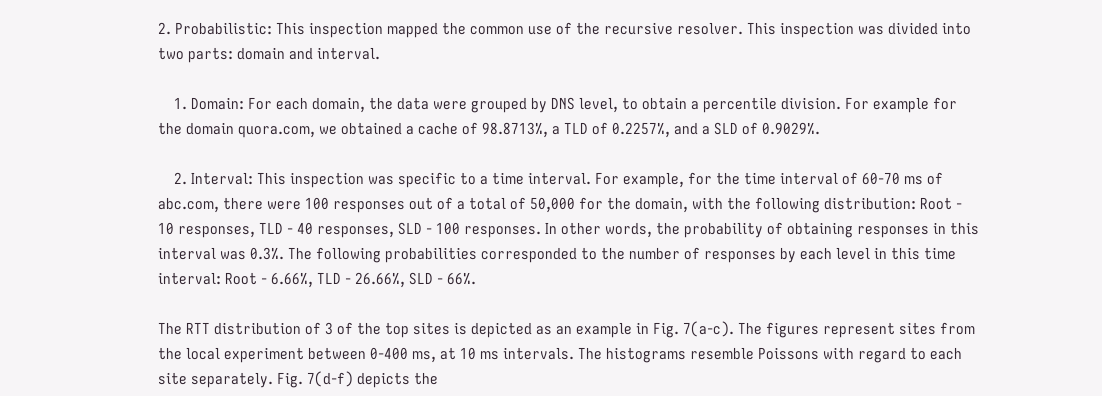2. Probabilistic: This inspection mapped the common use of the recursive resolver. This inspection was divided into two parts: domain and interval.

    1. Domain: For each domain, the data were grouped by DNS level, to obtain a percentile division. For example for the domain quora.com, we obtained a cache of 98.8713%, a TLD of 0.2257%, and a SLD of 0.9029%.

    2. Interval: This inspection was specific to a time interval. For example, for the time interval of 60-70 ms of abc.com, there were 100 responses out of a total of 50,000 for the domain, with the following distribution: Root - 10 responses, TLD - 40 responses, SLD - 100 responses. In other words, the probability of obtaining responses in this interval was 0.3%. The following probabilities corresponded to the number of responses by each level in this time interval: Root - 6.66%, TLD - 26.66%, SLD - 66%.

The RTT distribution of 3 of the top sites is depicted as an example in Fig. 7(a-c). The figures represent sites from the local experiment between 0-400 ms, at 10 ms intervals. The histograms resemble Poissons with regard to each site separately. Fig. 7(d-f) depicts the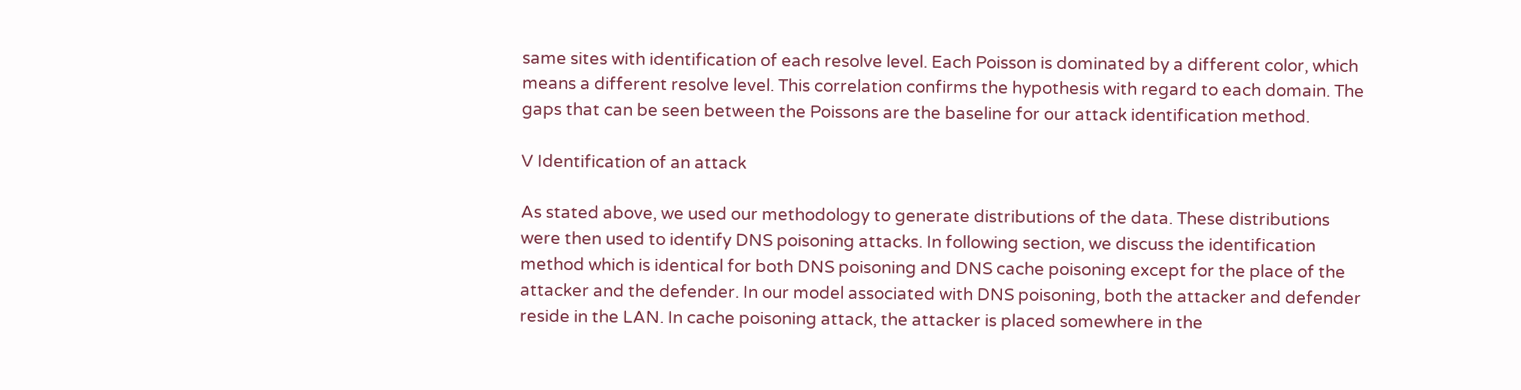same sites with identification of each resolve level. Each Poisson is dominated by a different color, which means a different resolve level. This correlation confirms the hypothesis with regard to each domain. The gaps that can be seen between the Poissons are the baseline for our attack identification method.

V Identification of an attack

As stated above, we used our methodology to generate distributions of the data. These distributions were then used to identify DNS poisoning attacks. In following section, we discuss the identification method which is identical for both DNS poisoning and DNS cache poisoning except for the place of the attacker and the defender. In our model associated with DNS poisoning, both the attacker and defender reside in the LAN. In cache poisoning attack, the attacker is placed somewhere in the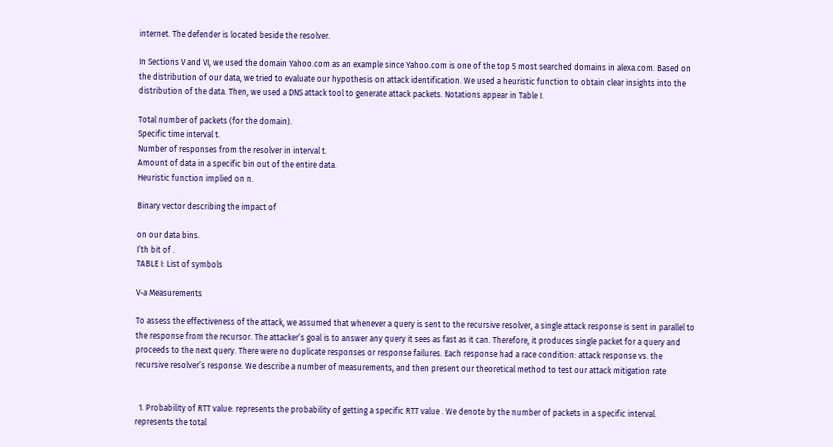internet. The defender is located beside the resolver.

In Sections V and VI, we used the domain Yahoo.com as an example since Yahoo.com is one of the top 5 most searched domains in alexa.com. Based on the distribution of our data, we tried to evaluate our hypothesis on attack identification. We used a heuristic function to obtain clear insights into the distribution of the data. Then, we used a DNS attack tool to generate attack packets. Notations appear in Table I.

Total number of packets (for the domain).
Specific time interval t.
Number of responses from the resolver in interval t.
Amount of data in a specific bin out of the entire data.
Heuristic function implied on n.

Binary vector describing the impact of

on our data bins.
I’th bit of .
TABLE I: List of symbols

V-a Measurements

To assess the effectiveness of the attack, we assumed that whenever a query is sent to the recursive resolver, a single attack response is sent in parallel to the response from the recursor. The attacker’s goal is to answer any query it sees as fast as it can. Therefore, it produces single packet for a query and proceeds to the next query. There were no duplicate responses or response failures. Each response had a race condition: attack response vs. the recursive resolver’s response. We describe a number of measurements, and then present our theoretical method to test our attack mitigation rate


  1. Probability of RTT value: represents the probability of getting a specific RTT value . We denote by the number of packets in a specific interval. represents the total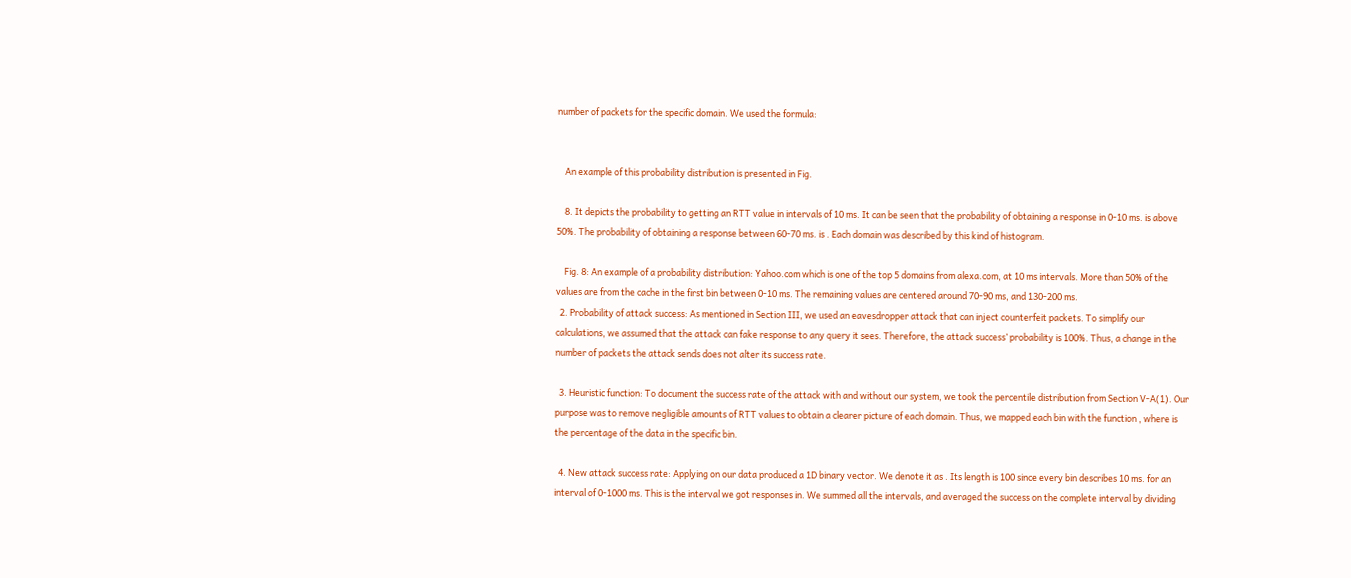number of packets for the specific domain. We used the formula:


    An example of this probability distribution is presented in Fig.

    8. It depicts the probability to getting an RTT value in intervals of 10 ms. It can be seen that the probability of obtaining a response in 0-10 ms. is above 50%. The probability of obtaining a response between 60-70 ms. is . Each domain was described by this kind of histogram.

    Fig. 8: An example of a probability distribution: Yahoo.com which is one of the top 5 domains from alexa.com, at 10 ms intervals. More than 50% of the values are from the cache in the first bin between 0-10 ms. The remaining values are centered around 70-90 ms, and 130-200 ms.
  2. Probability of attack success: As mentioned in Section III, we used an eavesdropper attack that can inject counterfeit packets. To simplify our calculations, we assumed that the attack can fake response to any query it sees. Therefore, the attack success’ probability is 100%. Thus, a change in the number of packets the attack sends does not alter its success rate.

  3. Heuristic function: To document the success rate of the attack with and without our system, we took the percentile distribution from Section V-A(1). Our purpose was to remove negligible amounts of RTT values to obtain a clearer picture of each domain. Thus, we mapped each bin with the function , where is the percentage of the data in the specific bin.

  4. New attack success rate: Applying on our data produced a 1D binary vector. We denote it as . Its length is 100 since every bin describes 10 ms. for an interval of 0-1000 ms. This is the interval we got responses in. We summed all the intervals, and averaged the success on the complete interval by dividing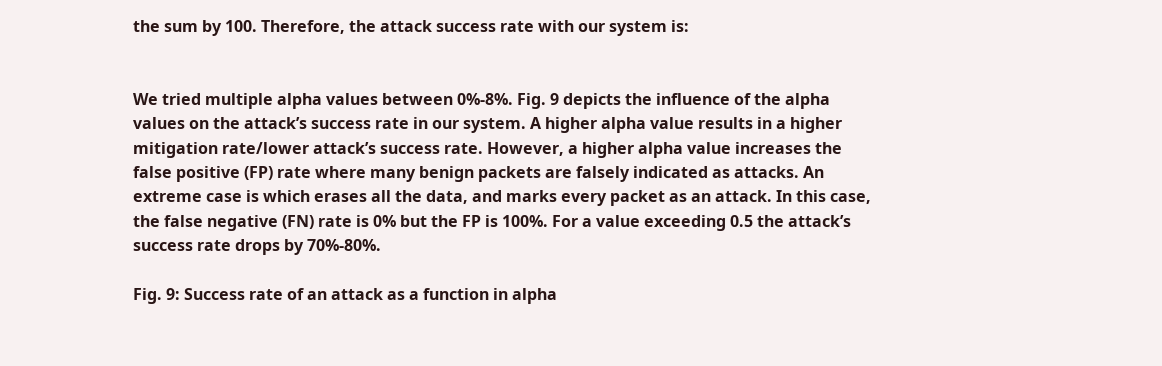the sum by 100. Therefore, the attack success rate with our system is:


We tried multiple alpha values between 0%-8%. Fig. 9 depicts the influence of the alpha values on the attack’s success rate in our system. A higher alpha value results in a higher mitigation rate/lower attack’s success rate. However, a higher alpha value increases the false positive (FP) rate where many benign packets are falsely indicated as attacks. An extreme case is which erases all the data, and marks every packet as an attack. In this case, the false negative (FN) rate is 0% but the FP is 100%. For a value exceeding 0.5 the attack’s success rate drops by 70%-80%.

Fig. 9: Success rate of an attack as a function in alpha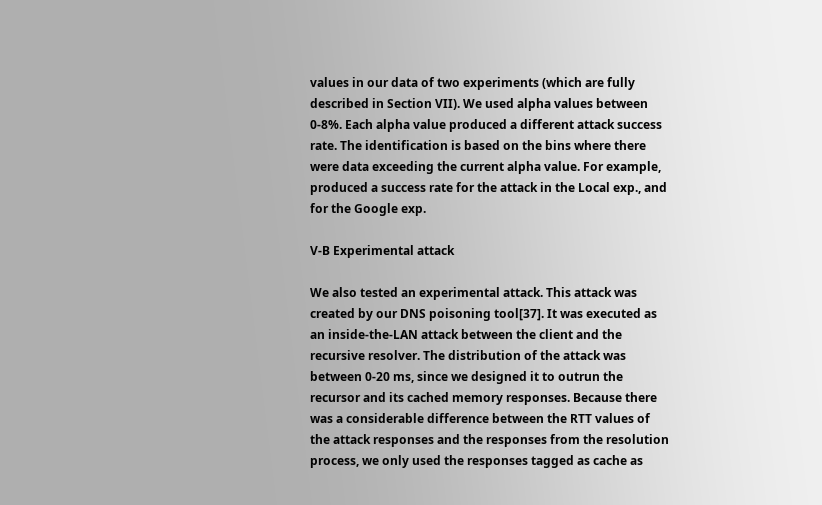values in our data of two experiments (which are fully described in Section VII). We used alpha values between 0-8%. Each alpha value produced a different attack success rate. The identification is based on the bins where there were data exceeding the current alpha value. For example, produced a success rate for the attack in the Local exp., and for the Google exp.

V-B Experimental attack

We also tested an experimental attack. This attack was created by our DNS poisoning tool[37]. It was executed as an inside-the-LAN attack between the client and the recursive resolver. The distribution of the attack was between 0-20 ms, since we designed it to outrun the recursor and its cached memory responses. Because there was a considerable difference between the RTT values of the attack responses and the responses from the resolution process, we only used the responses tagged as cache as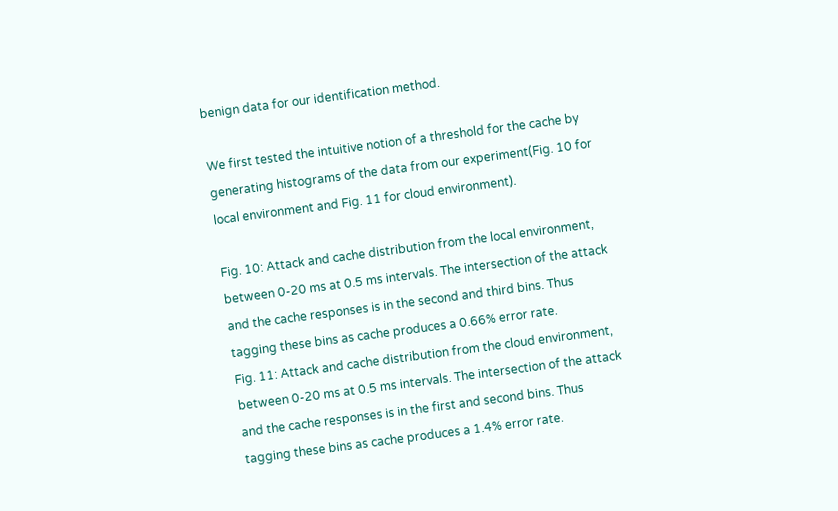benign data for our identification method.

We first tested the intuitive notion of a threshold for the cache by generating histograms of the data from our experiment(Fig. 10 for local environment and Fig. 11 for cloud environment).

Fig. 10: Attack and cache distribution from the local environment, between 0-20 ms at 0.5 ms intervals. The intersection of the attack and the cache responses is in the second and third bins. Thus tagging these bins as cache produces a 0.66% error rate.
Fig. 11: Attack and cache distribution from the cloud environment, between 0-20 ms at 0.5 ms intervals. The intersection of the attack and the cache responses is in the first and second bins. Thus tagging these bins as cache produces a 1.4% error rate.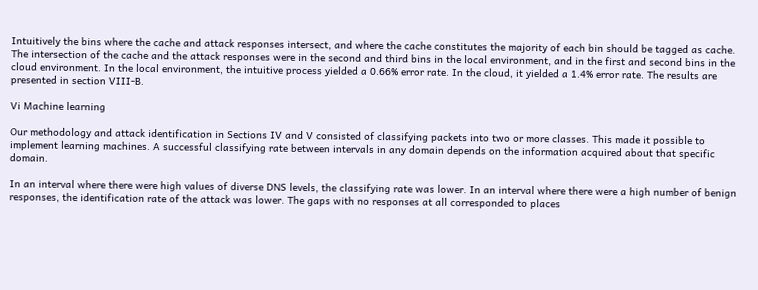Intuitively the bins where the cache and attack responses intersect, and where the cache constitutes the majority of each bin should be tagged as cache. The intersection of the cache and the attack responses were in the second and third bins in the local environment, and in the first and second bins in the cloud environment. In the local environment, the intuitive process yielded a 0.66% error rate. In the cloud, it yielded a 1.4% error rate. The results are presented in section VIII-B.

Vi Machine learning

Our methodology and attack identification in Sections IV and V consisted of classifying packets into two or more classes. This made it possible to implement learning machines. A successful classifying rate between intervals in any domain depends on the information acquired about that specific domain.

In an interval where there were high values of diverse DNS levels, the classifying rate was lower. In an interval where there were a high number of benign responses, the identification rate of the attack was lower. The gaps with no responses at all corresponded to places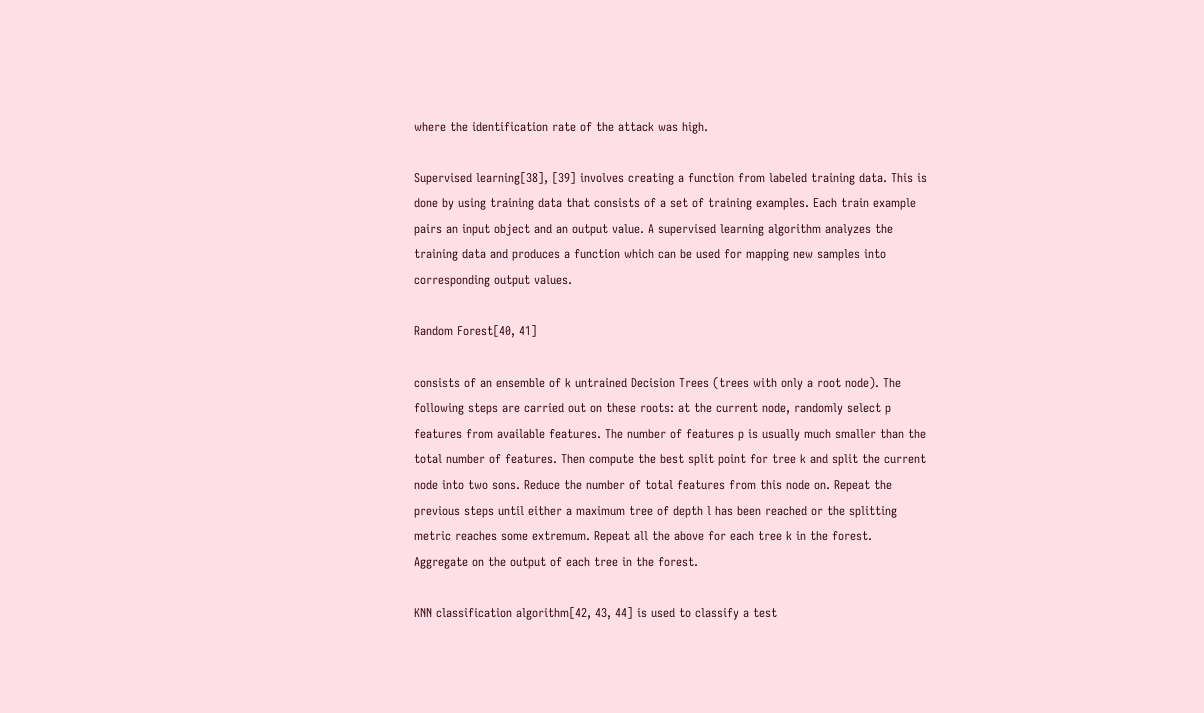where the identification rate of the attack was high.

Supervised learning[38], [39] involves creating a function from labeled training data. This is done by using training data that consists of a set of training examples. Each train example pairs an input object and an output value. A supervised learning algorithm analyzes the training data and produces a function which can be used for mapping new samples into corresponding output values.

Random Forest[40, 41]

consists of an ensemble of k untrained Decision Trees (trees with only a root node). The following steps are carried out on these roots: at the current node, randomly select p features from available features. The number of features p is usually much smaller than the total number of features. Then compute the best split point for tree k and split the current node into two sons. Reduce the number of total features from this node on. Repeat the previous steps until either a maximum tree of depth l has been reached or the splitting metric reaches some extremum. Repeat all the above for each tree k in the forest. Aggregate on the output of each tree in the forest.

KNN classification algorithm[42, 43, 44] is used to classify a test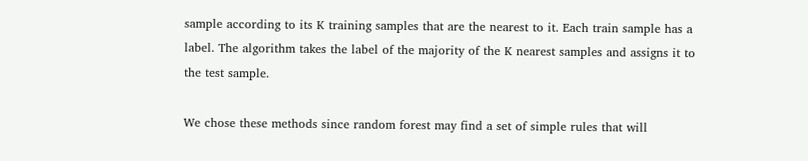sample according to its K training samples that are the nearest to it. Each train sample has a label. The algorithm takes the label of the majority of the K nearest samples and assigns it to the test sample.

We chose these methods since random forest may find a set of simple rules that will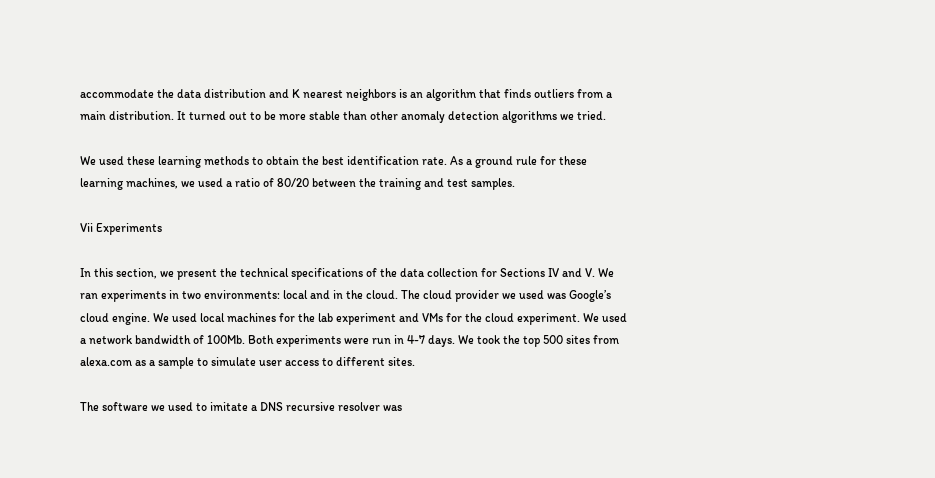accommodate the data distribution and K nearest neighbors is an algorithm that finds outliers from a main distribution. It turned out to be more stable than other anomaly detection algorithms we tried.

We used these learning methods to obtain the best identification rate. As a ground rule for these learning machines, we used a ratio of 80/20 between the training and test samples.

Vii Experiments

In this section, we present the technical specifications of the data collection for Sections IV and V. We ran experiments in two environments: local and in the cloud. The cloud provider we used was Google’s cloud engine. We used local machines for the lab experiment and VMs for the cloud experiment. We used a network bandwidth of 100Mb. Both experiments were run in 4-7 days. We took the top 500 sites from alexa.com as a sample to simulate user access to different sites.

The software we used to imitate a DNS recursive resolver was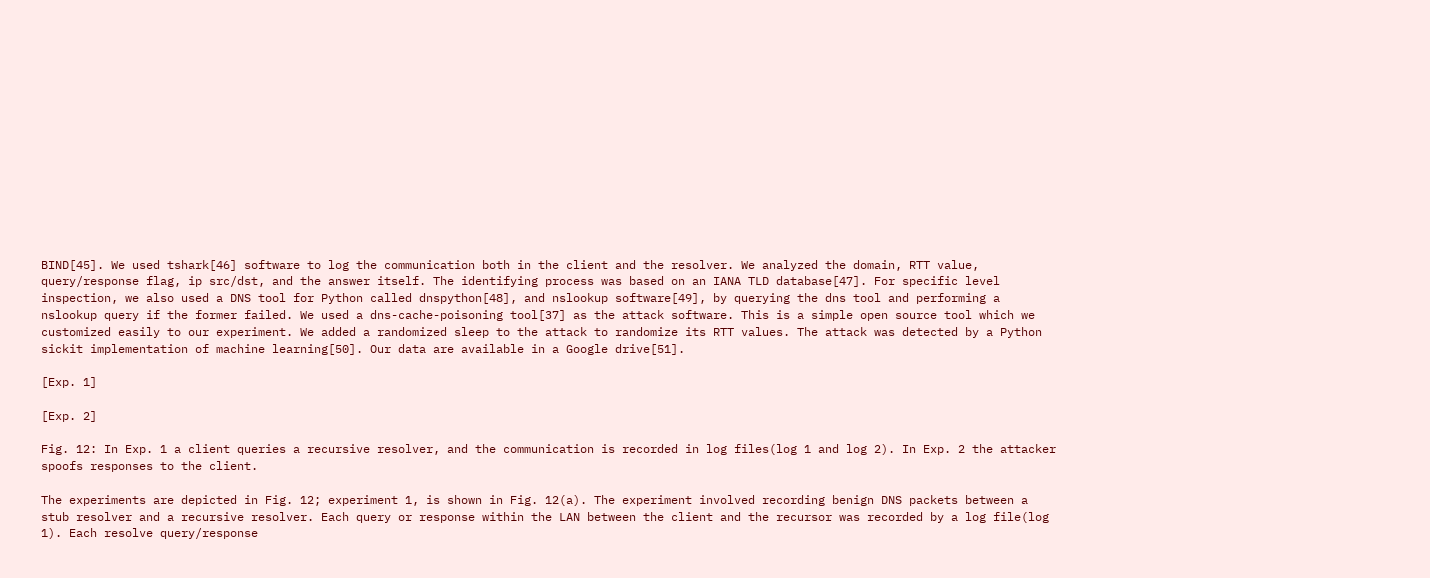BIND[45]. We used tshark[46] software to log the communication both in the client and the resolver. We analyzed the domain, RTT value, query/response flag, ip src/dst, and the answer itself. The identifying process was based on an IANA TLD database[47]. For specific level inspection, we also used a DNS tool for Python called dnspython[48], and nslookup software[49], by querying the dns tool and performing a nslookup query if the former failed. We used a dns-cache-poisoning tool[37] as the attack software. This is a simple open source tool which we customized easily to our experiment. We added a randomized sleep to the attack to randomize its RTT values. The attack was detected by a Python sickit implementation of machine learning[50]. Our data are available in a Google drive[51].

[Exp. 1]

[Exp. 2]

Fig. 12: In Exp. 1 a client queries a recursive resolver, and the communication is recorded in log files(log 1 and log 2). In Exp. 2 the attacker spoofs responses to the client.

The experiments are depicted in Fig. 12; experiment 1, is shown in Fig. 12(a). The experiment involved recording benign DNS packets between a stub resolver and a recursive resolver. Each query or response within the LAN between the client and the recursor was recorded by a log file(log 1). Each resolve query/response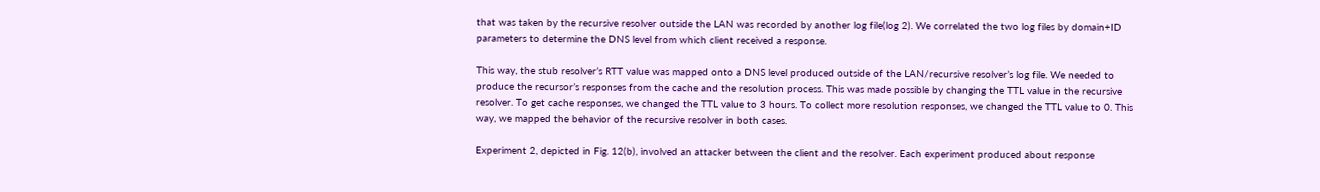that was taken by the recursive resolver outside the LAN was recorded by another log file(log 2). We correlated the two log files by domain+ID parameters to determine the DNS level from which client received a response.

This way, the stub resolver’s RTT value was mapped onto a DNS level produced outside of the LAN/recursive resolver’s log file. We needed to produce the recursor’s responses from the cache and the resolution process. This was made possible by changing the TTL value in the recursive resolver. To get cache responses, we changed the TTL value to 3 hours. To collect more resolution responses, we changed the TTL value to 0. This way, we mapped the behavior of the recursive resolver in both cases.

Experiment 2, depicted in Fig. 12(b), involved an attacker between the client and the resolver. Each experiment produced about response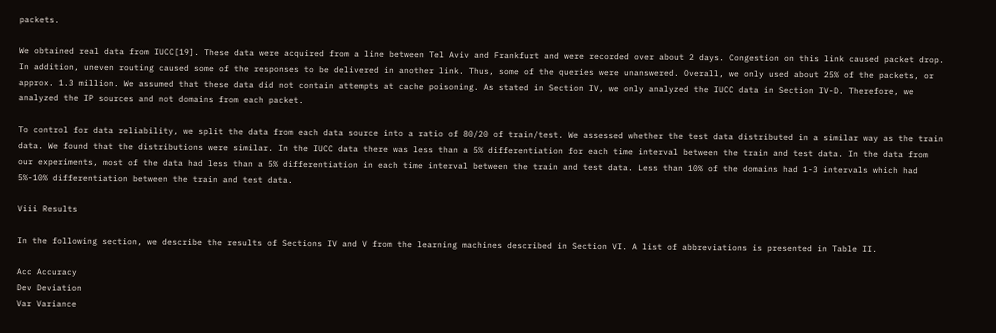packets.

We obtained real data from IUCC[19]. These data were acquired from a line between Tel Aviv and Frankfurt and were recorded over about 2 days. Congestion on this link caused packet drop. In addition, uneven routing caused some of the responses to be delivered in another link. Thus, some of the queries were unanswered. Overall, we only used about 25% of the packets, or approx. 1.3 million. We assumed that these data did not contain attempts at cache poisoning. As stated in Section IV, we only analyzed the IUCC data in Section IV-D. Therefore, we analyzed the IP sources and not domains from each packet.

To control for data reliability, we split the data from each data source into a ratio of 80/20 of train/test. We assessed whether the test data distributed in a similar way as the train data. We found that the distributions were similar. In the IUCC data there was less than a 5% differentiation for each time interval between the train and test data. In the data from our experiments, most of the data had less than a 5% differentiation in each time interval between the train and test data. Less than 10% of the domains had 1-3 intervals which had 5%-10% differentiation between the train and test data.

Viii Results

In the following section, we describe the results of Sections IV and V from the learning machines described in Section VI. A list of abbreviations is presented in Table II.

Acc Accuracy
Dev Deviation
Var Variance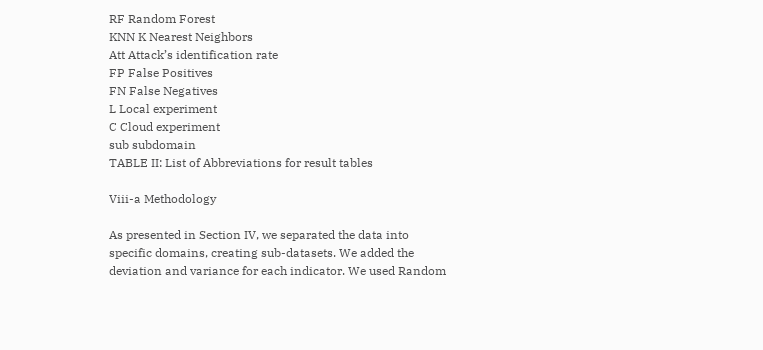RF Random Forest
KNN K Nearest Neighbors
Att Attack’s identification rate
FP False Positives
FN False Negatives
L Local experiment
C Cloud experiment
sub subdomain
TABLE II: List of Abbreviations for result tables

Viii-a Methodology

As presented in Section IV, we separated the data into specific domains, creating sub-datasets. We added the deviation and variance for each indicator. We used Random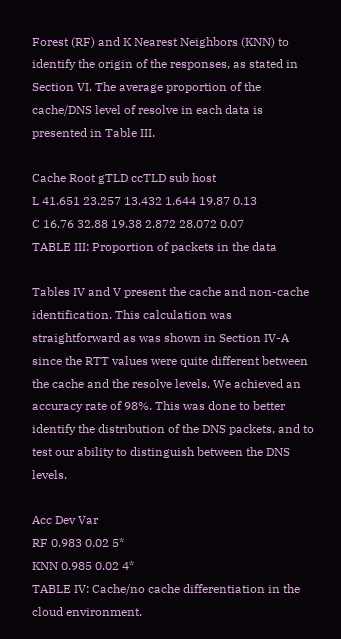Forest (RF) and K Nearest Neighbors (KNN) to identify the origin of the responses, as stated in Section VI. The average proportion of the cache/DNS level of resolve in each data is presented in Table III.

Cache Root gTLD ccTLD sub host
L 41.651 23.257 13.432 1.644 19.87 0.13
C 16.76 32.88 19.38 2.872 28.072 0.07
TABLE III: Proportion of packets in the data

Tables IV and V present the cache and non-cache identification. This calculation was straightforward as was shown in Section IV-A since the RTT values were quite different between the cache and the resolve levels. We achieved an accuracy rate of 98%. This was done to better identify the distribution of the DNS packets, and to test our ability to distinguish between the DNS levels.

Acc Dev Var
RF 0.983 0.02 5*
KNN 0.985 0.02 4*
TABLE IV: Cache/no cache differentiation in the cloud environment.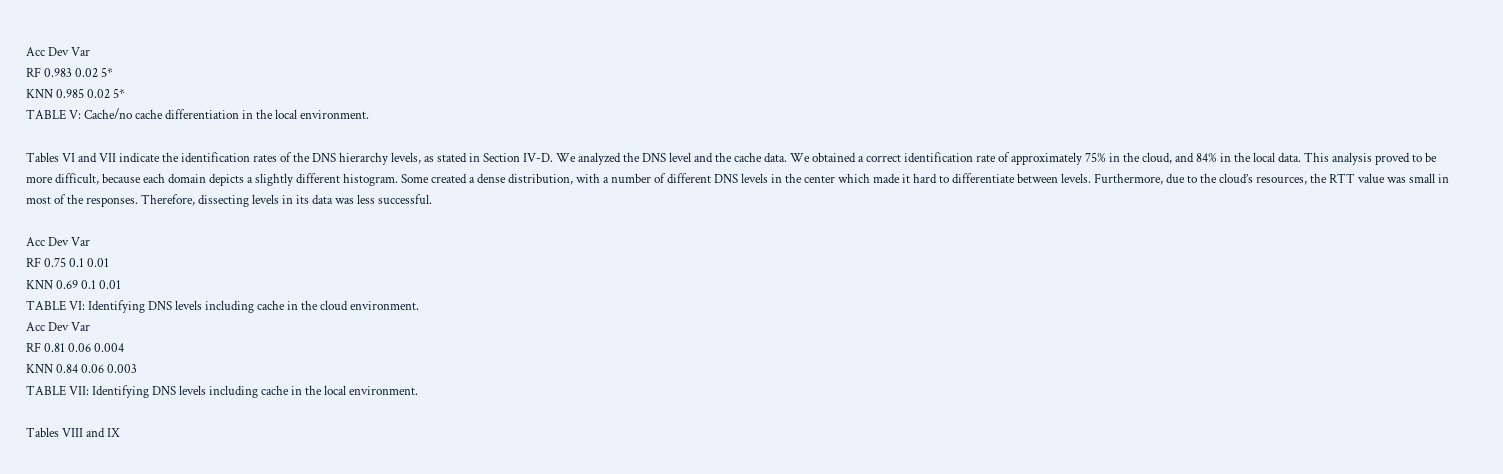Acc Dev Var
RF 0.983 0.02 5*
KNN 0.985 0.02 5*
TABLE V: Cache/no cache differentiation in the local environment.

Tables VI and VII indicate the identification rates of the DNS hierarchy levels, as stated in Section IV-D. We analyzed the DNS level and the cache data. We obtained a correct identification rate of approximately 75% in the cloud, and 84% in the local data. This analysis proved to be more difficult, because each domain depicts a slightly different histogram. Some created a dense distribution, with a number of different DNS levels in the center which made it hard to differentiate between levels. Furthermore, due to the cloud’s resources, the RTT value was small in most of the responses. Therefore, dissecting levels in its data was less successful.

Acc Dev Var
RF 0.75 0.1 0.01
KNN 0.69 0.1 0.01
TABLE VI: Identifying DNS levels including cache in the cloud environment.
Acc Dev Var
RF 0.81 0.06 0.004
KNN 0.84 0.06 0.003
TABLE VII: Identifying DNS levels including cache in the local environment.

Tables VIII and IX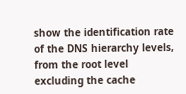show the identification rate of the DNS hierarchy levels, from the root level excluding the cache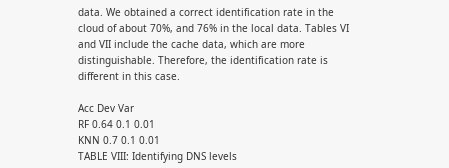data. We obtained a correct identification rate in the cloud of about 70%, and 76% in the local data. Tables VI and VII include the cache data, which are more distinguishable. Therefore, the identification rate is different in this case.

Acc Dev Var
RF 0.64 0.1 0.01
KNN 0.7 0.1 0.01
TABLE VIII: Identifying DNS levels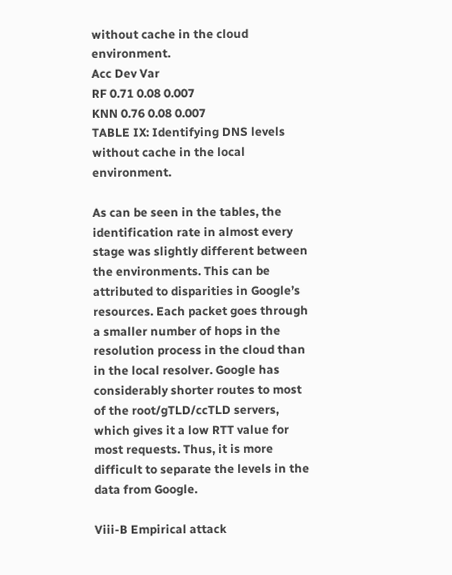without cache in the cloud environment.
Acc Dev Var
RF 0.71 0.08 0.007
KNN 0.76 0.08 0.007
TABLE IX: Identifying DNS levels without cache in the local environment.

As can be seen in the tables, the identification rate in almost every stage was slightly different between the environments. This can be attributed to disparities in Google’s resources. Each packet goes through a smaller number of hops in the resolution process in the cloud than in the local resolver. Google has considerably shorter routes to most of the root/gTLD/ccTLD servers, which gives it a low RTT value for most requests. Thus, it is more difficult to separate the levels in the data from Google.

Viii-B Empirical attack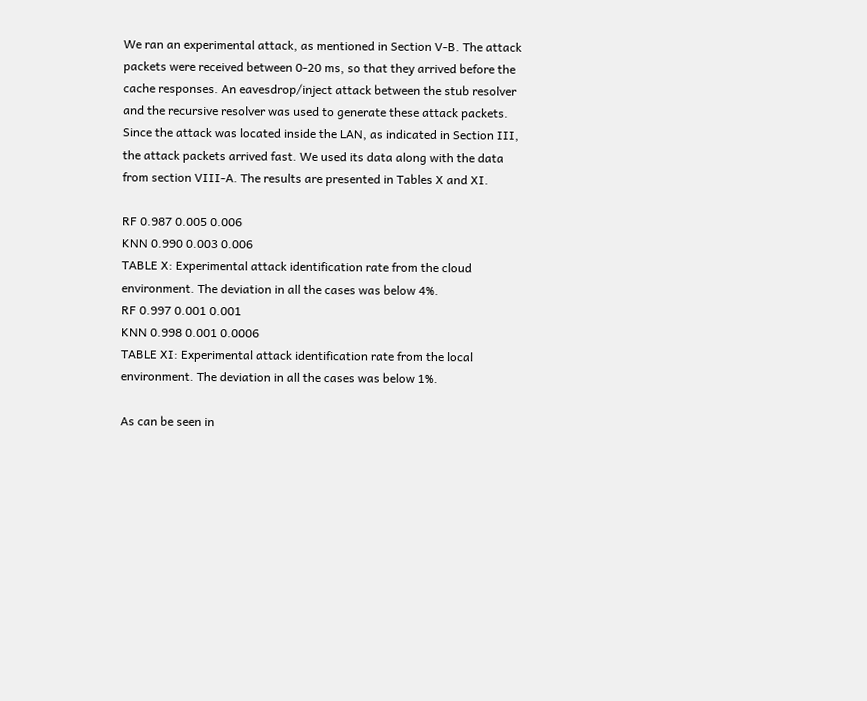We ran an experimental attack, as mentioned in Section V-B. The attack packets were received between 0-20 ms, so that they arrived before the cache responses. An eavesdrop/inject attack between the stub resolver and the recursive resolver was used to generate these attack packets. Since the attack was located inside the LAN, as indicated in Section III, the attack packets arrived fast. We used its data along with the data from section VIII-A. The results are presented in Tables X and XI.

RF 0.987 0.005 0.006
KNN 0.990 0.003 0.006
TABLE X: Experimental attack identification rate from the cloud environment. The deviation in all the cases was below 4%.
RF 0.997 0.001 0.001
KNN 0.998 0.001 0.0006
TABLE XI: Experimental attack identification rate from the local environment. The deviation in all the cases was below 1%.

As can be seen in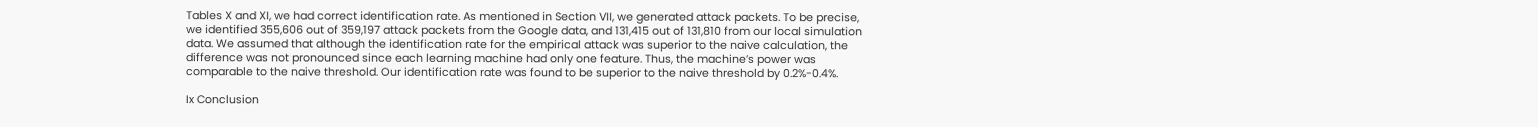Tables X and XI, we had correct identification rate. As mentioned in Section VII, we generated attack packets. To be precise, we identified 355,606 out of 359,197 attack packets from the Google data, and 131,415 out of 131,810 from our local simulation data. We assumed that although the identification rate for the empirical attack was superior to the naive calculation, the difference was not pronounced since each learning machine had only one feature. Thus, the machine’s power was comparable to the naive threshold. Our identification rate was found to be superior to the naive threshold by 0.2%-0.4%.

Ix Conclusion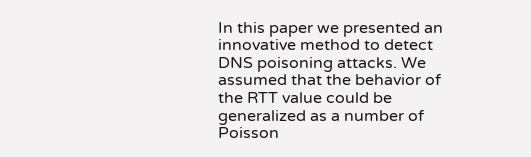In this paper we presented an innovative method to detect DNS poisoning attacks. We assumed that the behavior of the RTT value could be generalized as a number of Poisson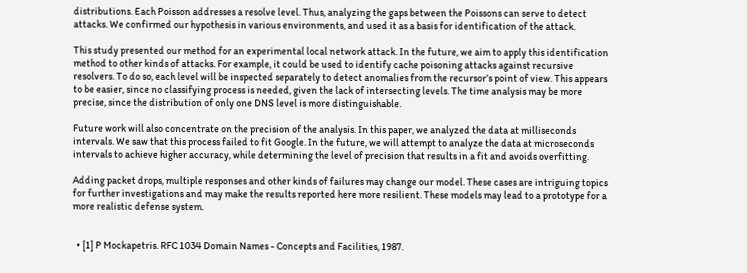distributions. Each Poisson addresses a resolve level. Thus, analyzing the gaps between the Poissons can serve to detect attacks. We confirmed our hypothesis in various environments, and used it as a basis for identification of the attack.

This study presented our method for an experimental local network attack. In the future, we aim to apply this identification method to other kinds of attacks. For example, it could be used to identify cache poisoning attacks against recursive resolvers. To do so, each level will be inspected separately to detect anomalies from the recursor’s point of view. This appears to be easier, since no classifying process is needed, given the lack of intersecting levels. The time analysis may be more precise, since the distribution of only one DNS level is more distinguishable.

Future work will also concentrate on the precision of the analysis. In this paper, we analyzed the data at milliseconds intervals. We saw that this process failed to fit Google. In the future, we will attempt to analyze the data at microseconds intervals to achieve higher accuracy, while determining the level of precision that results in a fit and avoids overfitting.

Adding packet drops, multiple responses and other kinds of failures may change our model. These cases are intriguing topics for further investigations and may make the results reported here more resilient. These models may lead to a prototype for a more realistic defense system.


  • [1] P Mockapetris. RFC 1034 Domain Names - Concepts and Facilities, 1987.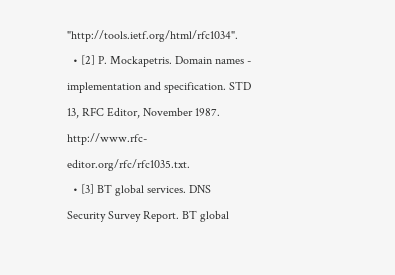"http://tools.ietf.org/html/rfc1034".
  • [2] P. Mockapetris. Domain names - implementation and specification. STD 13, RFC Editor, November 1987. http://www.rfc-editor.org/rfc/rfc1035.txt.
  • [3] BT global services. DNS Security Survey Report. BT global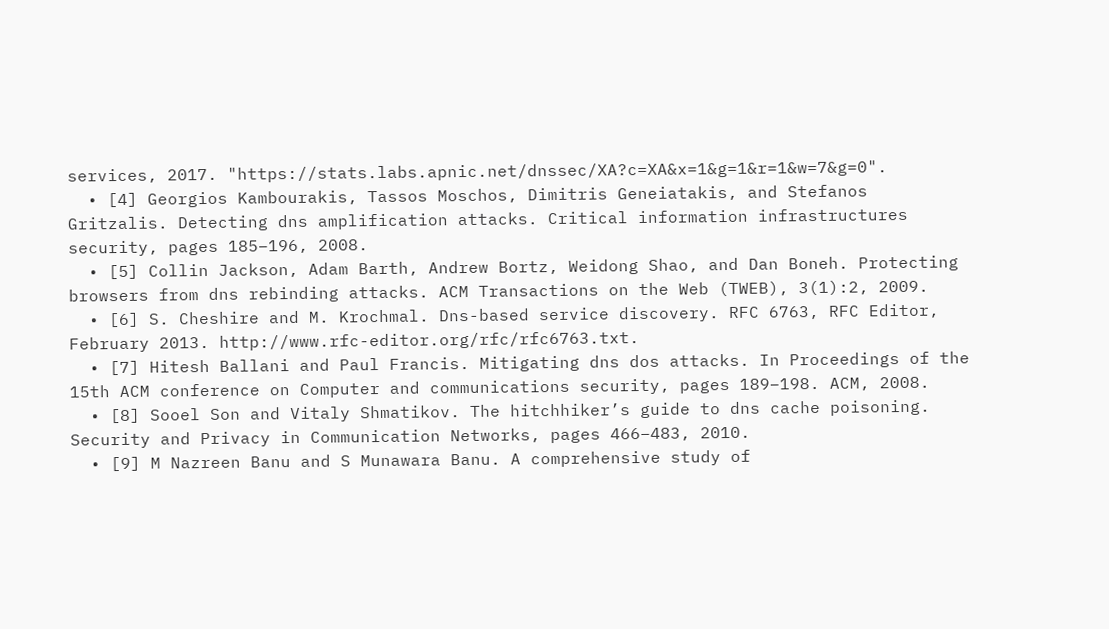services, 2017. "https://stats.labs.apnic.net/dnssec/XA?c=XA&x=1&g=1&r=1&w=7&g=0".
  • [4] Georgios Kambourakis, Tassos Moschos, Dimitris Geneiatakis, and Stefanos Gritzalis. Detecting dns amplification attacks. Critical information infrastructures security, pages 185–196, 2008.
  • [5] Collin Jackson, Adam Barth, Andrew Bortz, Weidong Shao, and Dan Boneh. Protecting browsers from dns rebinding attacks. ACM Transactions on the Web (TWEB), 3(1):2, 2009.
  • [6] S. Cheshire and M. Krochmal. Dns-based service discovery. RFC 6763, RFC Editor, February 2013. http://www.rfc-editor.org/rfc/rfc6763.txt.
  • [7] Hitesh Ballani and Paul Francis. Mitigating dns dos attacks. In Proceedings of the 15th ACM conference on Computer and communications security, pages 189–198. ACM, 2008.
  • [8] Sooel Son and Vitaly Shmatikov. The hitchhiker’s guide to dns cache poisoning. Security and Privacy in Communication Networks, pages 466–483, 2010.
  • [9] M Nazreen Banu and S Munawara Banu. A comprehensive study of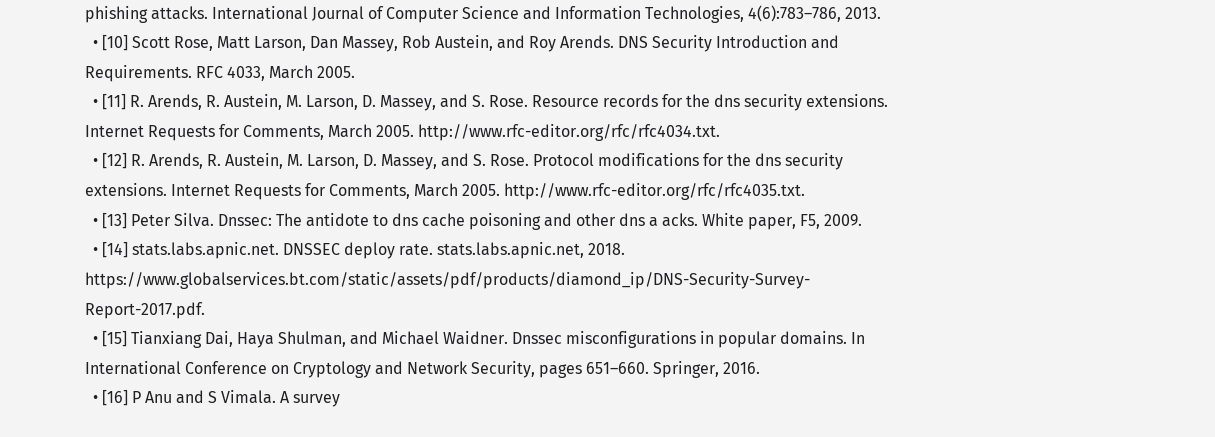phishing attacks. International Journal of Computer Science and Information Technologies, 4(6):783–786, 2013.
  • [10] Scott Rose, Matt Larson, Dan Massey, Rob Austein, and Roy Arends. DNS Security Introduction and Requirements. RFC 4033, March 2005.
  • [11] R. Arends, R. Austein, M. Larson, D. Massey, and S. Rose. Resource records for the dns security extensions. Internet Requests for Comments, March 2005. http://www.rfc-editor.org/rfc/rfc4034.txt.
  • [12] R. Arends, R. Austein, M. Larson, D. Massey, and S. Rose. Protocol modifications for the dns security extensions. Internet Requests for Comments, March 2005. http://www.rfc-editor.org/rfc/rfc4035.txt.
  • [13] Peter Silva. Dnssec: The antidote to dns cache poisoning and other dns a acks. White paper, F5, 2009.
  • [14] stats.labs.apnic.net. DNSSEC deploy rate. stats.labs.apnic.net, 2018. https://www.globalservices.bt.com/static/assets/pdf/products/diamond_ip/DNS-Security-Survey-Report-2017.pdf.
  • [15] Tianxiang Dai, Haya Shulman, and Michael Waidner. Dnssec misconfigurations in popular domains. In International Conference on Cryptology and Network Security, pages 651–660. Springer, 2016.
  • [16] P Anu and S Vimala. A survey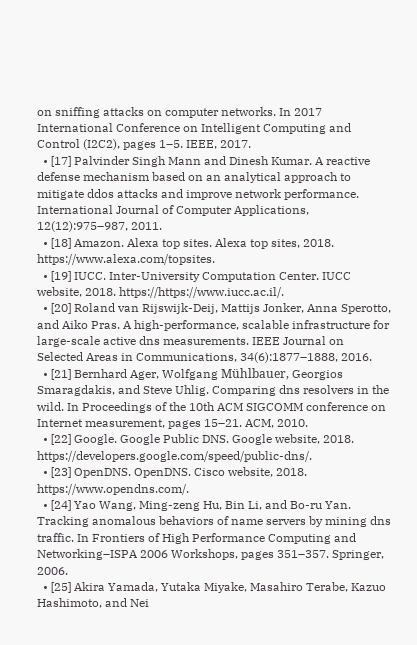on sniffing attacks on computer networks. In 2017 International Conference on Intelligent Computing and Control (I2C2), pages 1–5. IEEE, 2017.
  • [17] Palvinder Singh Mann and Dinesh Kumar. A reactive defense mechanism based on an analytical approach to mitigate ddos attacks and improve network performance. International Journal of Computer Applications, 12(12):975–987, 2011.
  • [18] Amazon. Alexa top sites. Alexa top sites, 2018. https://www.alexa.com/topsites.
  • [19] IUCC. Inter-University Computation Center. IUCC website, 2018. https://https://www.iucc.ac.il/.
  • [20] Roland van Rijswijk-Deij, Mattijs Jonker, Anna Sperotto, and Aiko Pras. A high-performance, scalable infrastructure for large-scale active dns measurements. IEEE Journal on Selected Areas in Communications, 34(6):1877–1888, 2016.
  • [21] Bernhard Ager, Wolfgang Mühlbauer, Georgios Smaragdakis, and Steve Uhlig. Comparing dns resolvers in the wild. In Proceedings of the 10th ACM SIGCOMM conference on Internet measurement, pages 15–21. ACM, 2010.
  • [22] Google. Google Public DNS. Google website, 2018. https://developers.google.com/speed/public-dns/.
  • [23] OpenDNS. OpenDNS. Cisco website, 2018. https://www.opendns.com/.
  • [24] Yao Wang, Ming-zeng Hu, Bin Li, and Bo-ru Yan. Tracking anomalous behaviors of name servers by mining dns traffic. In Frontiers of High Performance Computing and Networking–ISPA 2006 Workshops, pages 351–357. Springer, 2006.
  • [25] Akira Yamada, Yutaka Miyake, Masahiro Terabe, Kazuo Hashimoto, and Nei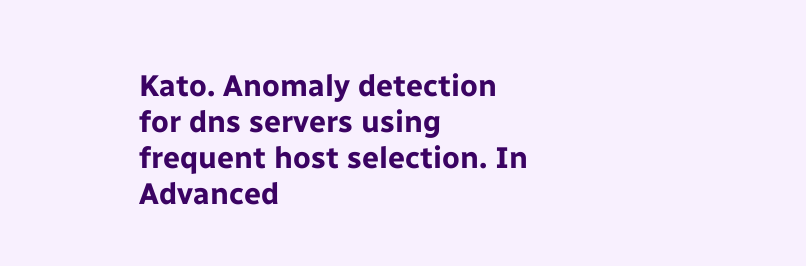Kato. Anomaly detection for dns servers using frequent host selection. In Advanced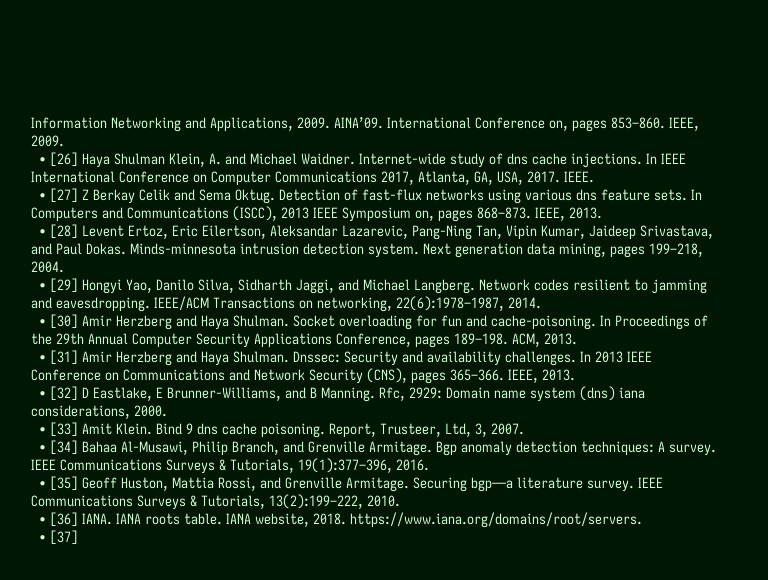Information Networking and Applications, 2009. AINA’09. International Conference on, pages 853–860. IEEE, 2009.
  • [26] Haya Shulman Klein, A. and Michael Waidner. Internet-wide study of dns cache injections. In IEEE International Conference on Computer Communications 2017, Atlanta, GA, USA, 2017. IEEE.
  • [27] Z Berkay Celik and Sema Oktug. Detection of fast-flux networks using various dns feature sets. In Computers and Communications (ISCC), 2013 IEEE Symposium on, pages 868–873. IEEE, 2013.
  • [28] Levent Ertoz, Eric Eilertson, Aleksandar Lazarevic, Pang-Ning Tan, Vipin Kumar, Jaideep Srivastava, and Paul Dokas. Minds-minnesota intrusion detection system. Next generation data mining, pages 199–218, 2004.
  • [29] Hongyi Yao, Danilo Silva, Sidharth Jaggi, and Michael Langberg. Network codes resilient to jamming and eavesdropping. IEEE/ACM Transactions on networking, 22(6):1978–1987, 2014.
  • [30] Amir Herzberg and Haya Shulman. Socket overloading for fun and cache-poisoning. In Proceedings of the 29th Annual Computer Security Applications Conference, pages 189–198. ACM, 2013.
  • [31] Amir Herzberg and Haya Shulman. Dnssec: Security and availability challenges. In 2013 IEEE Conference on Communications and Network Security (CNS), pages 365–366. IEEE, 2013.
  • [32] D Eastlake, E Brunner-Williams, and B Manning. Rfc, 2929: Domain name system (dns) iana considerations, 2000.
  • [33] Amit Klein. Bind 9 dns cache poisoning. Report, Trusteer, Ltd, 3, 2007.
  • [34] Bahaa Al-Musawi, Philip Branch, and Grenville Armitage. Bgp anomaly detection techniques: A survey. IEEE Communications Surveys & Tutorials, 19(1):377–396, 2016.
  • [35] Geoff Huston, Mattia Rossi, and Grenville Armitage. Securing bgp—a literature survey. IEEE Communications Surveys & Tutorials, 13(2):199–222, 2010.
  • [36] IANA. IANA roots table. IANA website, 2018. https://www.iana.org/domains/root/servers.
  • [37]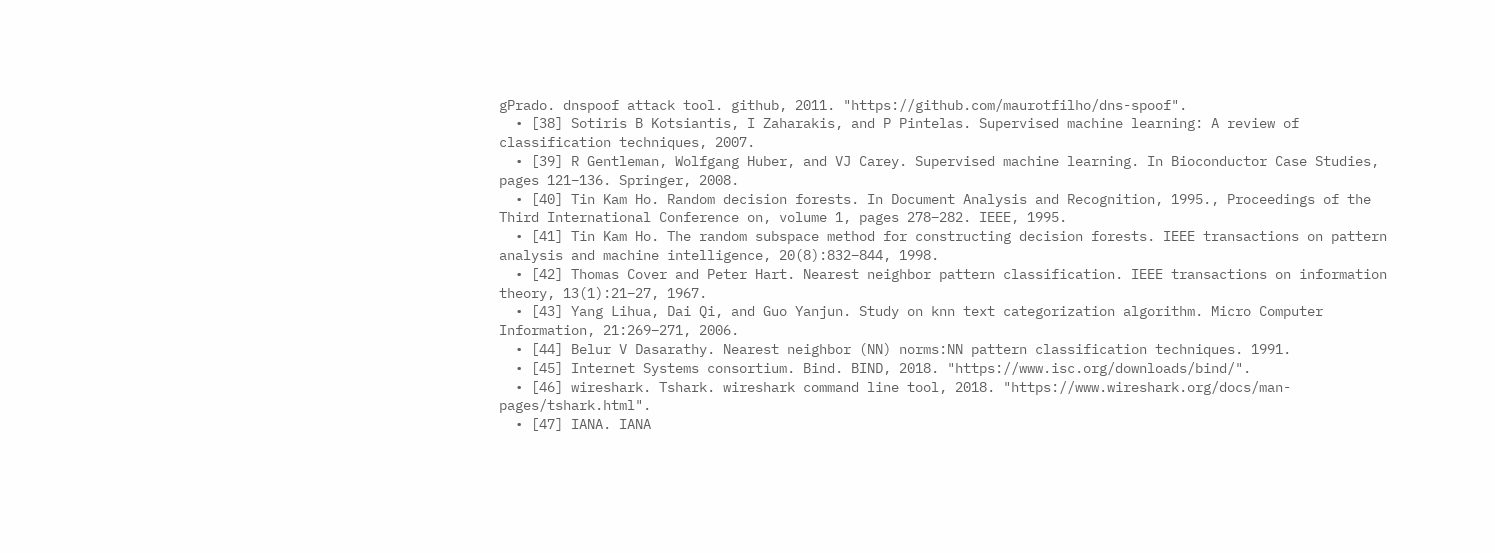gPrado. dnspoof attack tool. github, 2011. "https://github.com/maurotfilho/dns-spoof".
  • [38] Sotiris B Kotsiantis, I Zaharakis, and P Pintelas. Supervised machine learning: A review of classification techniques, 2007.
  • [39] R Gentleman, Wolfgang Huber, and VJ Carey. Supervised machine learning. In Bioconductor Case Studies, pages 121–136. Springer, 2008.
  • [40] Tin Kam Ho. Random decision forests. In Document Analysis and Recognition, 1995., Proceedings of the Third International Conference on, volume 1, pages 278–282. IEEE, 1995.
  • [41] Tin Kam Ho. The random subspace method for constructing decision forests. IEEE transactions on pattern analysis and machine intelligence, 20(8):832–844, 1998.
  • [42] Thomas Cover and Peter Hart. Nearest neighbor pattern classification. IEEE transactions on information theory, 13(1):21–27, 1967.
  • [43] Yang Lihua, Dai Qi, and Guo Yanjun. Study on knn text categorization algorithm. Micro Computer Information, 21:269–271, 2006.
  • [44] Belur V Dasarathy. Nearest neighbor (NN) norms:NN pattern classification techniques. 1991.
  • [45] Internet Systems consortium. Bind. BIND, 2018. "https://www.isc.org/downloads/bind/".
  • [46] wireshark. Tshark. wireshark command line tool, 2018. "https://www.wireshark.org/docs/man-pages/tshark.html".
  • [47] IANA. IANA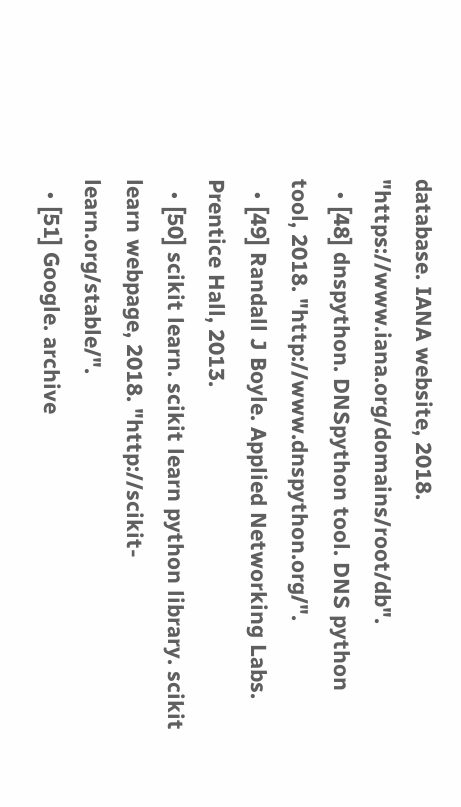database. IANA website, 2018. "https://www.iana.org/domains/root/db".
  • [48] dnspython. DNSpython tool. DNS python tool, 2018. "http://www.dnspython.org/".
  • [49] Randall J Boyle. Applied Networking Labs. Prentice Hall, 2013.
  • [50] scikit learn. scikit learn python library. scikit learn webpage, 2018. "http://scikit-learn.org/stable/".
  • [51] Google. archive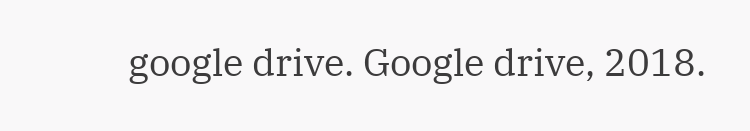google drive. Google drive, 2018.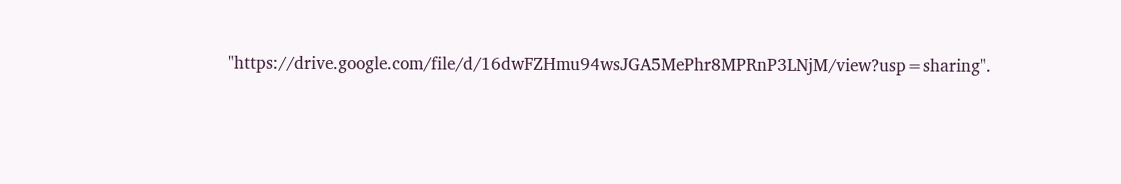"https://drive.google.com/file/d/16dwFZHmu94wsJGA5MePhr8MPRnP3LNjM/view?usp=sharing".